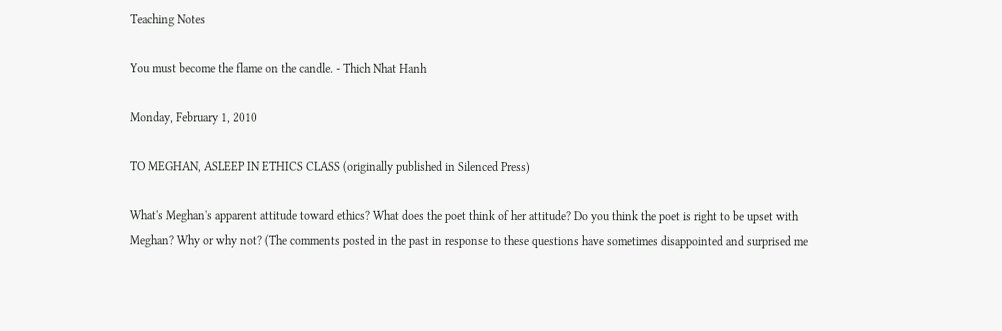Teaching Notes

You must become the flame on the candle. - Thich Nhat Hanh

Monday, February 1, 2010

TO MEGHAN, ASLEEP IN ETHICS CLASS (originally published in Silenced Press)

What's Meghan's apparent attitude toward ethics? What does the poet think of her attitude? Do you think the poet is right to be upset with Meghan? Why or why not? (The comments posted in the past in response to these questions have sometimes disappointed and surprised me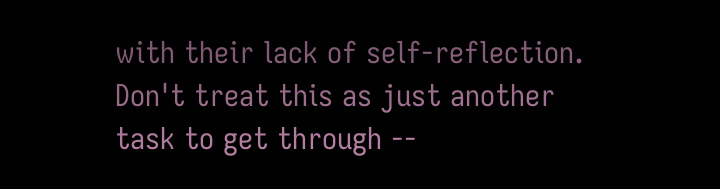with their lack of self-reflection. Don't treat this as just another task to get through --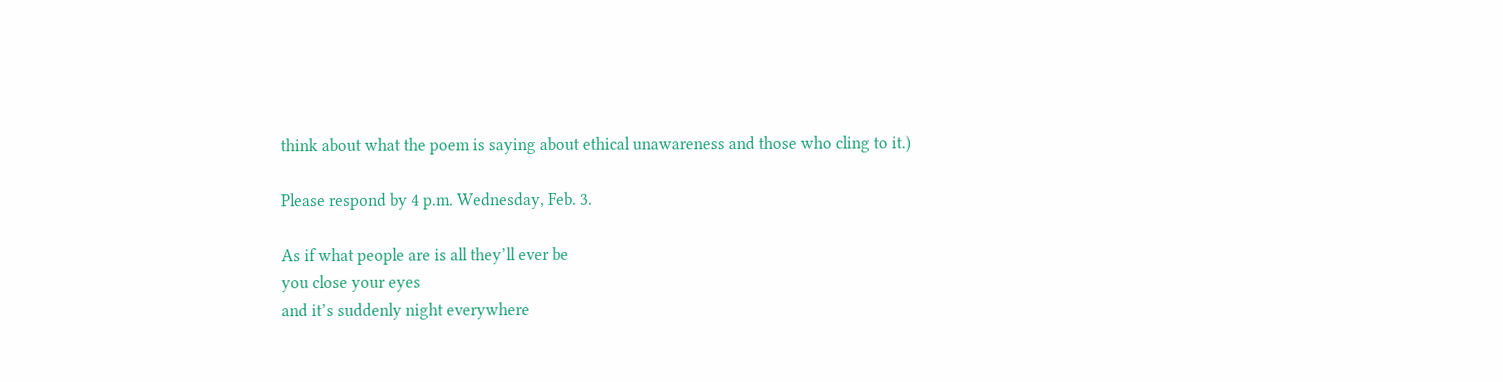think about what the poem is saying about ethical unawareness and those who cling to it.)

Please respond by 4 p.m. Wednesday, Feb. 3.

As if what people are is all they’ll ever be
you close your eyes
and it’s suddenly night everywhere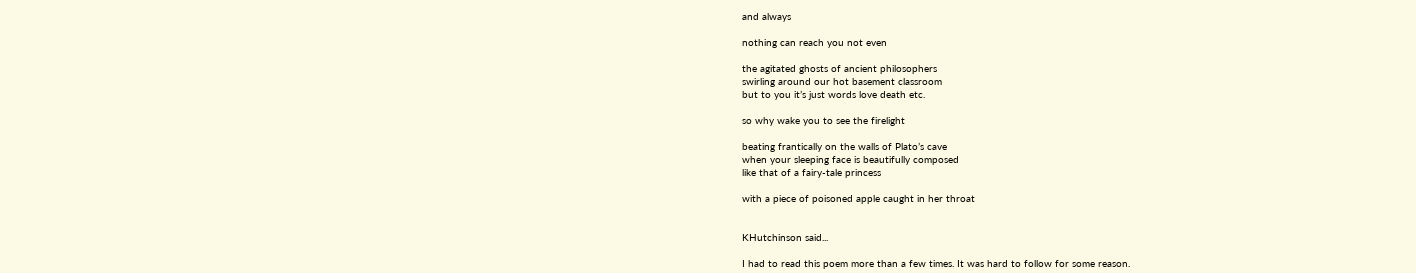and always

nothing can reach you not even

the agitated ghosts of ancient philosophers
swirling around our hot basement classroom
but to you it’s just words love death etc.

so why wake you to see the firelight

beating frantically on the walls of Plato’s cave
when your sleeping face is beautifully composed
like that of a fairy-tale princess

with a piece of poisoned apple caught in her throat


KHutchinson said...

I had to read this poem more than a few times. It was hard to follow for some reason.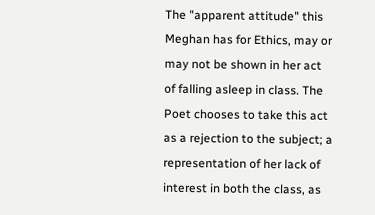The "apparent attitude" this Meghan has for Ethics, may or may not be shown in her act of falling asleep in class. The Poet chooses to take this act as a rejection to the subject; a representation of her lack of interest in both the class, as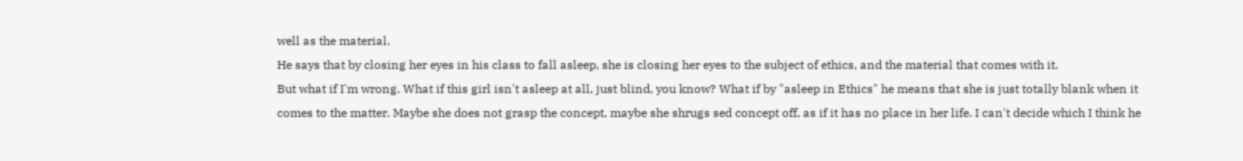well as the material.
He says that by closing her eyes in his class to fall asleep, she is closing her eyes to the subject of ethics, and the material that comes with it.
But what if I'm wrong. What if this girl isn't asleep at all, just blind, you know? What if by "asleep in Ethics" he means that she is just totally blank when it comes to the matter. Maybe she does not grasp the concept, maybe she shrugs sed concept off, as if it has no place in her life. I can't decide which I think he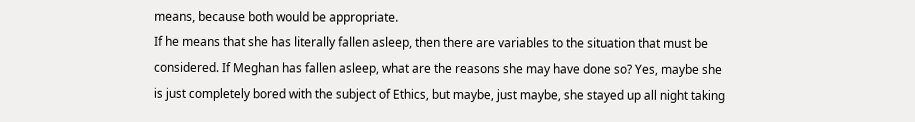means, because both would be appropriate.
If he means that she has literally fallen asleep, then there are variables to the situation that must be considered. If Meghan has fallen asleep, what are the reasons she may have done so? Yes, maybe she is just completely bored with the subject of Ethics, but maybe, just maybe, she stayed up all night taking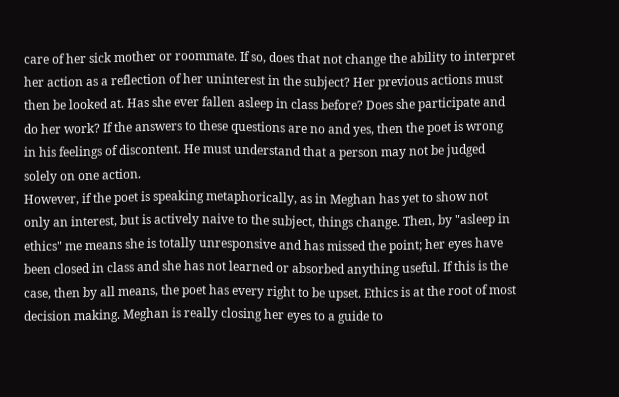care of her sick mother or roommate. If so, does that not change the ability to interpret her action as a reflection of her uninterest in the subject? Her previous actions must then be looked at. Has she ever fallen asleep in class before? Does she participate and do her work? If the answers to these questions are no and yes, then the poet is wrong in his feelings of discontent. He must understand that a person may not be judged solely on one action.
However, if the poet is speaking metaphorically, as in Meghan has yet to show not only an interest, but is actively naive to the subject, things change. Then, by "asleep in ethics" me means she is totally unresponsive and has missed the point; her eyes have been closed in class and she has not learned or absorbed anything useful. If this is the case, then by all means, the poet has every right to be upset. Ethics is at the root of most decision making. Meghan is really closing her eyes to a guide to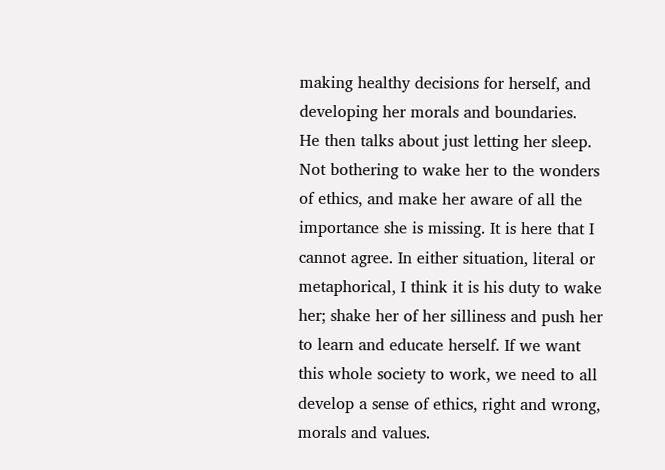making healthy decisions for herself, and developing her morals and boundaries.
He then talks about just letting her sleep. Not bothering to wake her to the wonders of ethics, and make her aware of all the importance she is missing. It is here that I cannot agree. In either situation, literal or metaphorical, I think it is his duty to wake her; shake her of her silliness and push her to learn and educate herself. If we want this whole society to work, we need to all develop a sense of ethics, right and wrong, morals and values.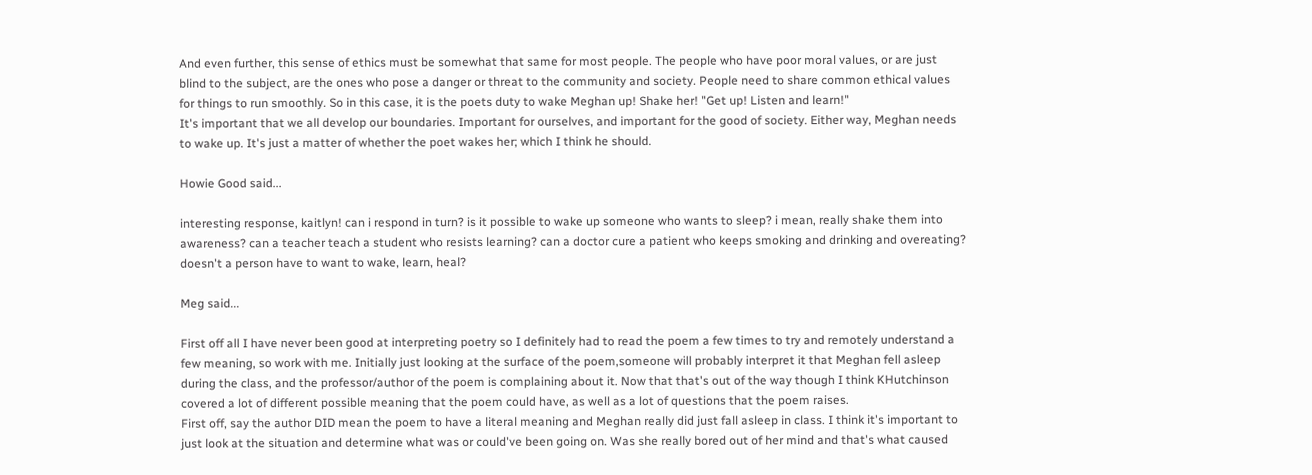And even further, this sense of ethics must be somewhat that same for most people. The people who have poor moral values, or are just blind to the subject, are the ones who pose a danger or threat to the community and society. People need to share common ethical values for things to run smoothly. So in this case, it is the poets duty to wake Meghan up! Shake her! "Get up! Listen and learn!"
It's important that we all develop our boundaries. Important for ourselves, and important for the good of society. Either way, Meghan needs to wake up. It's just a matter of whether the poet wakes her; which I think he should.

Howie Good said...

interesting response, kaitlyn! can i respond in turn? is it possible to wake up someone who wants to sleep? i mean, really shake them into awareness? can a teacher teach a student who resists learning? can a doctor cure a patient who keeps smoking and drinking and overeating? doesn't a person have to want to wake, learn, heal?

Meg said...

First off all I have never been good at interpreting poetry so I definitely had to read the poem a few times to try and remotely understand a few meaning, so work with me. Initially just looking at the surface of the poem,someone will probably interpret it that Meghan fell asleep during the class, and the professor/author of the poem is complaining about it. Now that that's out of the way though I think KHutchinson covered a lot of different possible meaning that the poem could have, as well as a lot of questions that the poem raises.
First off, say the author DID mean the poem to have a literal meaning and Meghan really did just fall asleep in class. I think it's important to just look at the situation and determine what was or could've been going on. Was she really bored out of her mind and that's what caused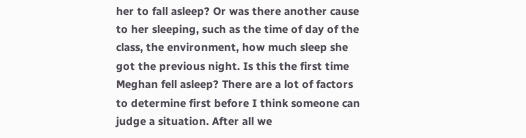her to fall asleep? Or was there another cause to her sleeping, such as the time of day of the class, the environment, how much sleep she got the previous night. Is this the first time Meghan fell asleep? There are a lot of factors to determine first before I think someone can judge a situation. After all we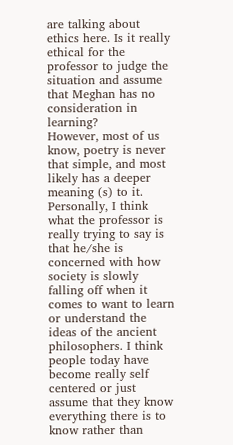are talking about ethics here. Is it really ethical for the professor to judge the situation and assume that Meghan has no consideration in learning?
However, most of us know, poetry is never that simple, and most likely has a deeper meaning (s) to it. Personally, I think what the professor is really trying to say is that he/she is concerned with how society is slowly falling off when it comes to want to learn or understand the ideas of the ancient philosophers. I think people today have become really self centered or just assume that they know everything there is to know rather than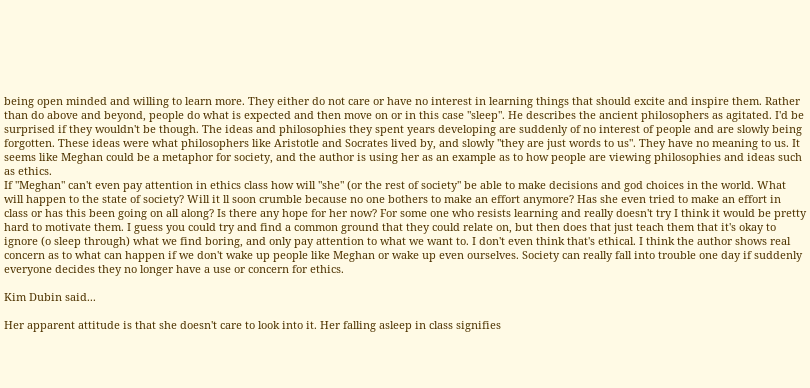being open minded and willing to learn more. They either do not care or have no interest in learning things that should excite and inspire them. Rather than do above and beyond, people do what is expected and then move on or in this case "sleep". He describes the ancient philosophers as agitated. I'd be surprised if they wouldn't be though. The ideas and philosophies they spent years developing are suddenly of no interest of people and are slowly being forgotten. These ideas were what philosophers like Aristotle and Socrates lived by, and slowly "they are just words to us". They have no meaning to us. It seems like Meghan could be a metaphor for society, and the author is using her as an example as to how people are viewing philosophies and ideas such as ethics.
If "Meghan" can't even pay attention in ethics class how will "she" (or the rest of society" be able to make decisions and god choices in the world. What will happen to the state of society? Will it ll soon crumble because no one bothers to make an effort anymore? Has she even tried to make an effort in class or has this been going on all along? Is there any hope for her now? For some one who resists learning and really doesn't try I think it would be pretty hard to motivate them. I guess you could try and find a common ground that they could relate on, but then does that just teach them that it's okay to ignore (o sleep through) what we find boring, and only pay attention to what we want to. I don't even think that's ethical. I think the author shows real concern as to what can happen if we don't wake up people like Meghan or wake up even ourselves. Society can really fall into trouble one day if suddenly everyone decides they no longer have a use or concern for ethics.

Kim Dubin said...

Her apparent attitude is that she doesn't care to look into it. Her falling asleep in class signifies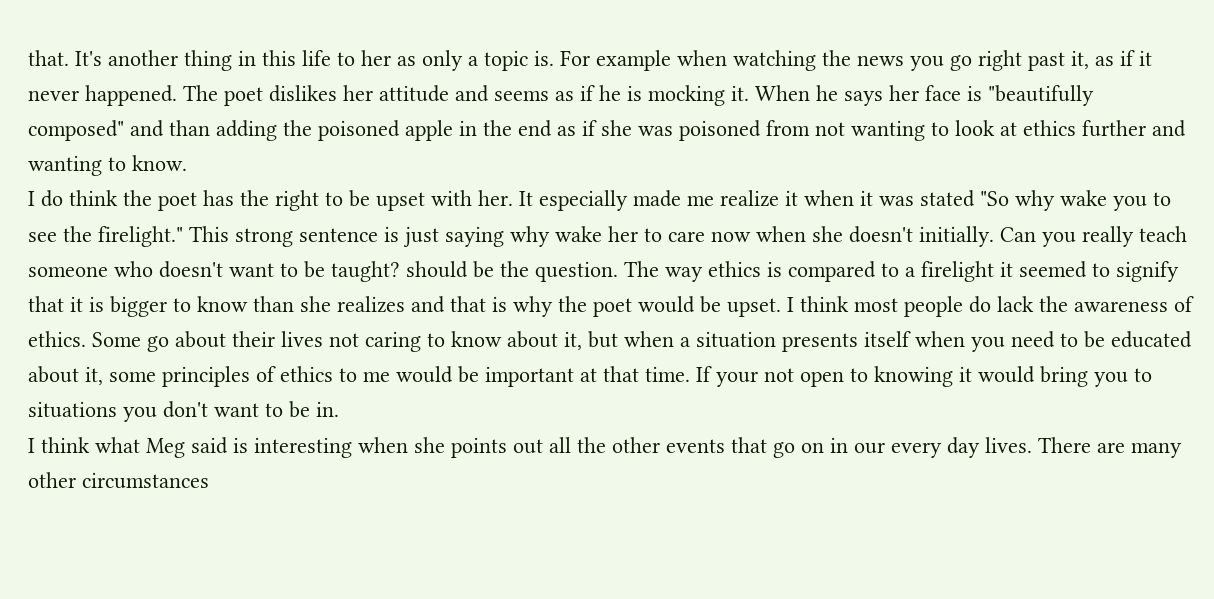that. It's another thing in this life to her as only a topic is. For example when watching the news you go right past it, as if it never happened. The poet dislikes her attitude and seems as if he is mocking it. When he says her face is "beautifully composed" and than adding the poisoned apple in the end as if she was poisoned from not wanting to look at ethics further and wanting to know.
I do think the poet has the right to be upset with her. It especially made me realize it when it was stated "So why wake you to see the firelight." This strong sentence is just saying why wake her to care now when she doesn't initially. Can you really teach someone who doesn't want to be taught? should be the question. The way ethics is compared to a firelight it seemed to signify that it is bigger to know than she realizes and that is why the poet would be upset. I think most people do lack the awareness of ethics. Some go about their lives not caring to know about it, but when a situation presents itself when you need to be educated about it, some principles of ethics to me would be important at that time. If your not open to knowing it would bring you to situations you don't want to be in.
I think what Meg said is interesting when she points out all the other events that go on in our every day lives. There are many other circumstances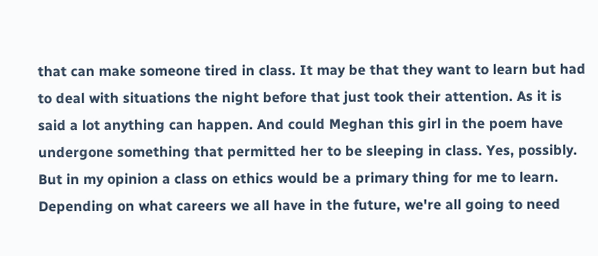that can make someone tired in class. It may be that they want to learn but had to deal with situations the night before that just took their attention. As it is said a lot anything can happen. And could Meghan this girl in the poem have undergone something that permitted her to be sleeping in class. Yes, possibly. But in my opinion a class on ethics would be a primary thing for me to learn. Depending on what careers we all have in the future, we're all going to need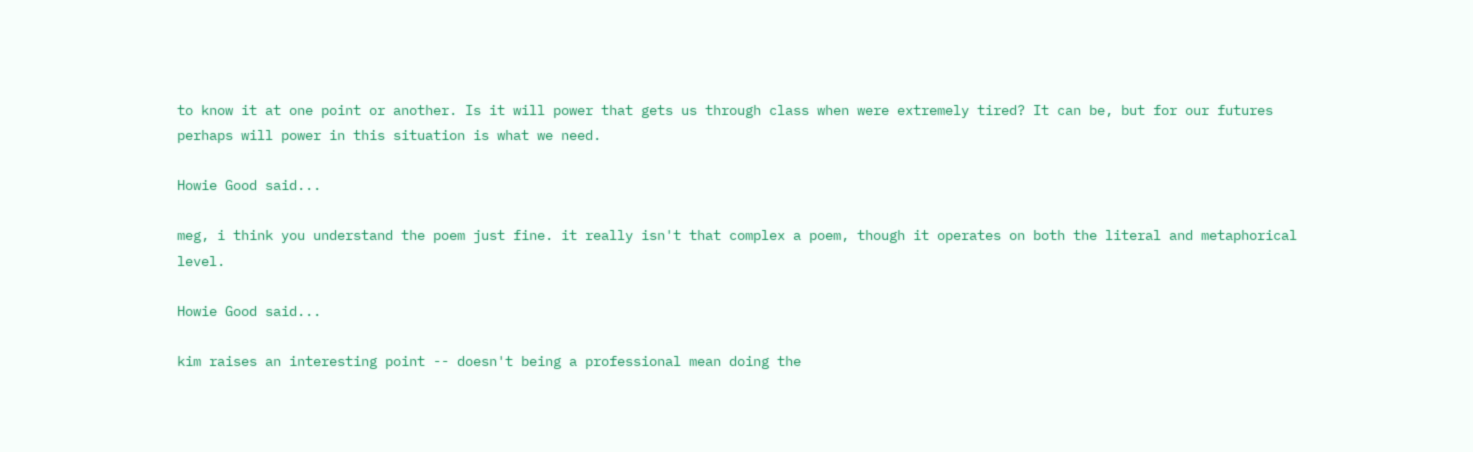to know it at one point or another. Is it will power that gets us through class when were extremely tired? It can be, but for our futures perhaps will power in this situation is what we need.

Howie Good said...

meg, i think you understand the poem just fine. it really isn't that complex a poem, though it operates on both the literal and metaphorical level.

Howie Good said...

kim raises an interesting point -- doesn't being a professional mean doing the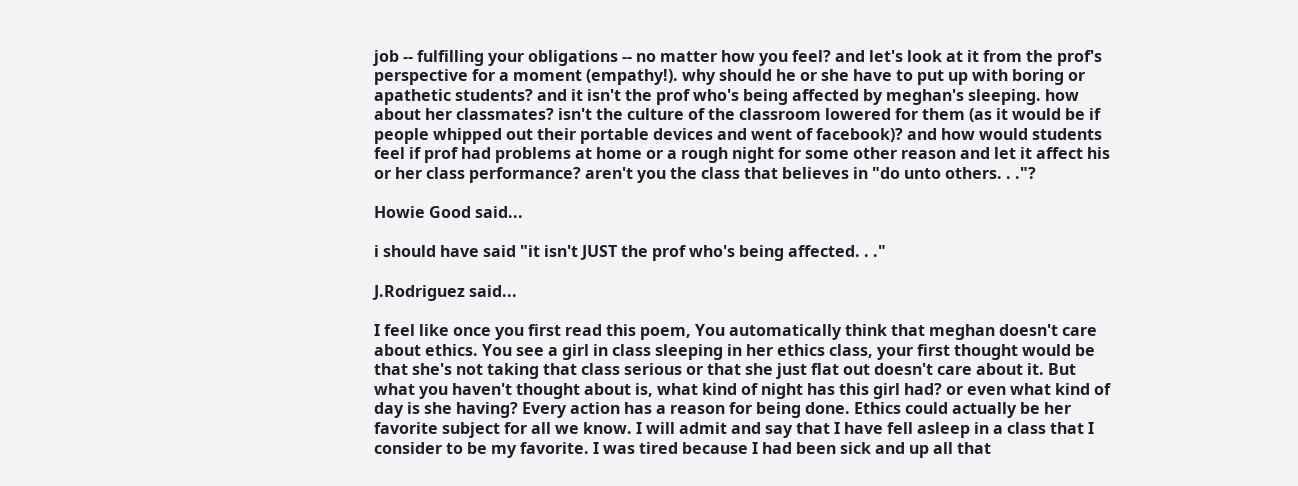job -- fulfilling your obligations -- no matter how you feel? and let's look at it from the prof's perspective for a moment (empathy!). why should he or she have to put up with boring or apathetic students? and it isn't the prof who's being affected by meghan's sleeping. how about her classmates? isn't the culture of the classroom lowered for them (as it would be if people whipped out their portable devices and went of facebook)? and how would students feel if prof had problems at home or a rough night for some other reason and let it affect his or her class performance? aren't you the class that believes in "do unto others. . ."?

Howie Good said...

i should have said "it isn't JUST the prof who's being affected. . ."

J.Rodriguez said...

I feel like once you first read this poem, You automatically think that meghan doesn't care about ethics. You see a girl in class sleeping in her ethics class, your first thought would be that she's not taking that class serious or that she just flat out doesn't care about it. But what you haven't thought about is, what kind of night has this girl had? or even what kind of day is she having? Every action has a reason for being done. Ethics could actually be her favorite subject for all we know. I will admit and say that I have fell asleep in a class that I consider to be my favorite. I was tired because I had been sick and up all that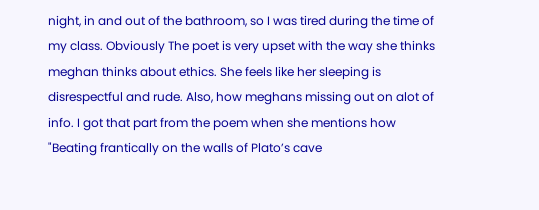night, in and out of the bathroom, so I was tired during the time of my class. Obviously The poet is very upset with the way she thinks meghan thinks about ethics. She feels like her sleeping is disrespectful and rude. Also, how meghans missing out on alot of info. I got that part from the poem when she mentions how "Beating frantically on the walls of Plato’s cave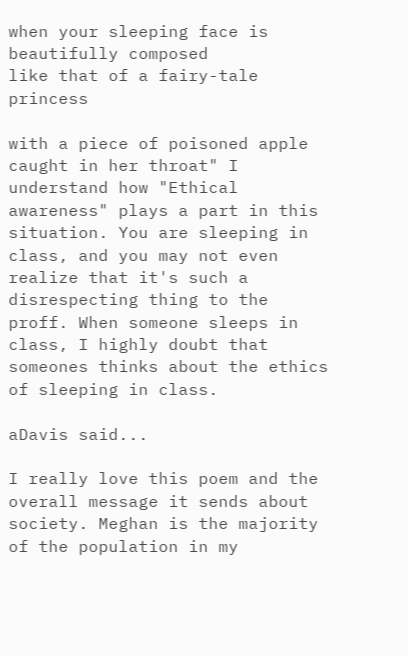when your sleeping face is beautifully composed
like that of a fairy-tale princess

with a piece of poisoned apple caught in her throat" I understand how "Ethical awareness" plays a part in this situation. You are sleeping in class, and you may not even realize that it's such a disrespecting thing to the proff. When someone sleeps in class, I highly doubt that someones thinks about the ethics of sleeping in class.

aDavis said...

I really love this poem and the overall message it sends about society. Meghan is the majority of the population in my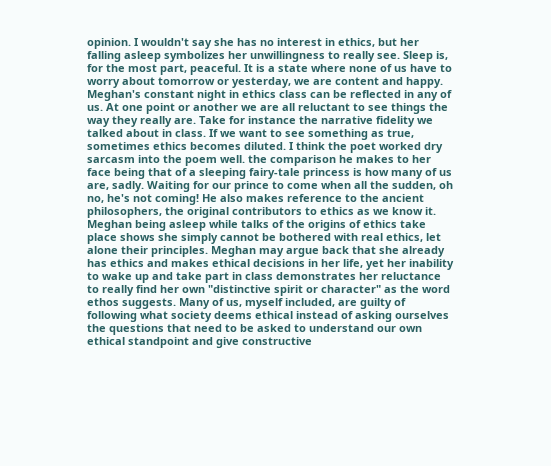opinion. I wouldn't say she has no interest in ethics, but her falling asleep symbolizes her unwillingness to really see. Sleep is, for the most part, peaceful. It is a state where none of us have to worry about tomorrow or yesterday, we are content and happy. Meghan's constant night in ethics class can be reflected in any of us. At one point or another we are all reluctant to see things the way they really are. Take for instance the narrative fidelity we talked about in class. If we want to see something as true, sometimes ethics becomes diluted. I think the poet worked dry sarcasm into the poem well. the comparison he makes to her face being that of a sleeping fairy-tale princess is how many of us are, sadly. Waiting for our prince to come when all the sudden, oh no, he's not coming! He also makes reference to the ancient philosophers, the original contributors to ethics as we know it. Meghan being asleep while talks of the origins of ethics take place shows she simply cannot be bothered with real ethics, let alone their principles. Meghan may argue back that she already has ethics and makes ethical decisions in her life, yet her inability to wake up and take part in class demonstrates her reluctance to really find her own "distinctive spirit or character" as the word ethos suggests. Many of us, myself included, are guilty of following what society deems ethical instead of asking ourselves the questions that need to be asked to understand our own ethical standpoint and give constructive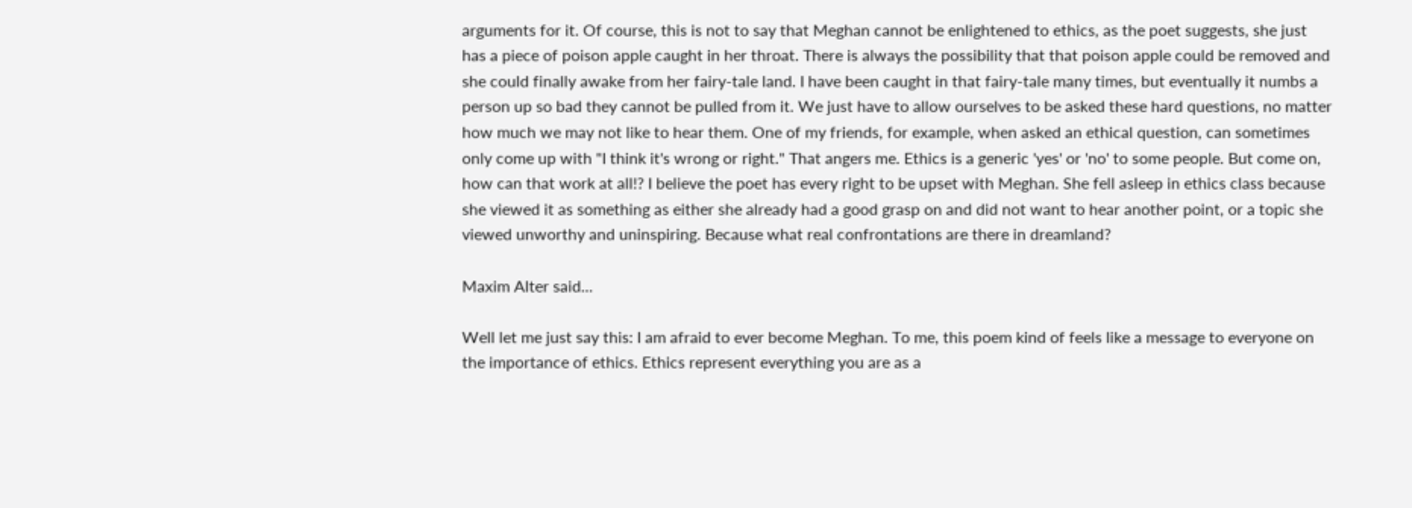arguments for it. Of course, this is not to say that Meghan cannot be enlightened to ethics, as the poet suggests, she just has a piece of poison apple caught in her throat. There is always the possibility that that poison apple could be removed and she could finally awake from her fairy-tale land. I have been caught in that fairy-tale many times, but eventually it numbs a person up so bad they cannot be pulled from it. We just have to allow ourselves to be asked these hard questions, no matter how much we may not like to hear them. One of my friends, for example, when asked an ethical question, can sometimes only come up with "I think it's wrong or right." That angers me. Ethics is a generic 'yes' or 'no' to some people. But come on, how can that work at all!? I believe the poet has every right to be upset with Meghan. She fell asleep in ethics class because she viewed it as something as either she already had a good grasp on and did not want to hear another point, or a topic she viewed unworthy and uninspiring. Because what real confrontations are there in dreamland?

Maxim Alter said...

Well let me just say this: I am afraid to ever become Meghan. To me, this poem kind of feels like a message to everyone on the importance of ethics. Ethics represent everything you are as a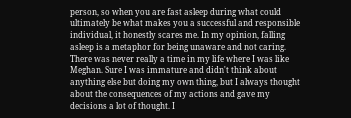person, so when you are fast asleep during what could ultimately be what makes you a successful and responsible individual, it honestly scares me. In my opinion, falling asleep is a metaphor for being unaware and not caring. There was never really a time in my life where I was like Meghan. Sure I was immature and didn't think about anything else but doing my own thing, but I always thought about the consequences of my actions and gave my decisions a lot of thought. I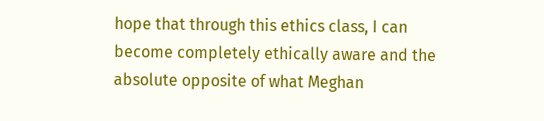hope that through this ethics class, I can become completely ethically aware and the absolute opposite of what Meghan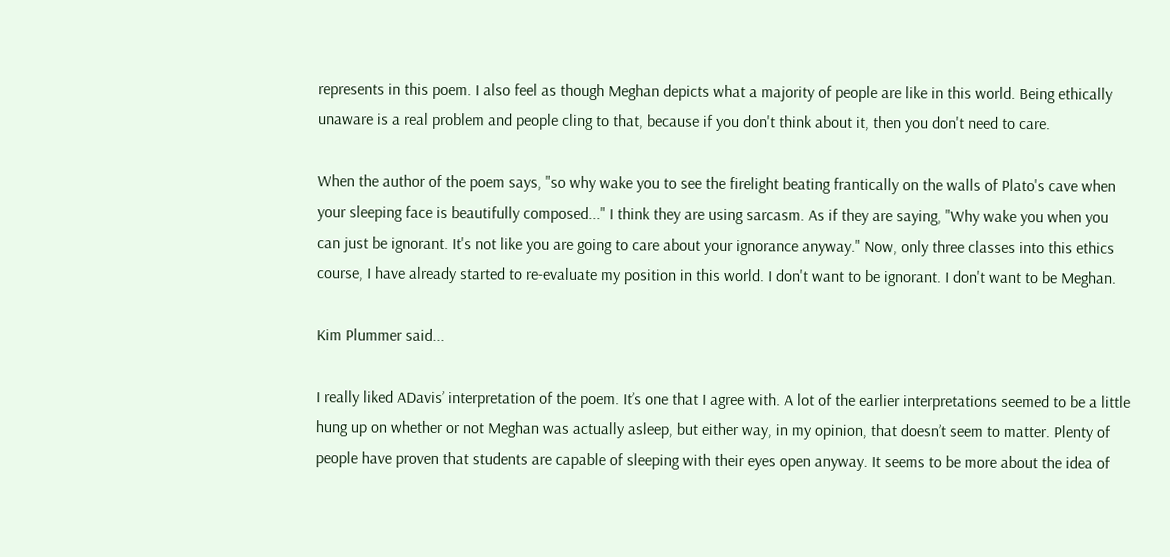represents in this poem. I also feel as though Meghan depicts what a majority of people are like in this world. Being ethically unaware is a real problem and people cling to that, because if you don't think about it, then you don't need to care.

When the author of the poem says, "so why wake you to see the firelight beating frantically on the walls of Plato's cave when your sleeping face is beautifully composed..." I think they are using sarcasm. As if they are saying, "Why wake you when you can just be ignorant. It's not like you are going to care about your ignorance anyway." Now, only three classes into this ethics course, I have already started to re-evaluate my position in this world. I don't want to be ignorant. I don't want to be Meghan.

Kim Plummer said...

I really liked ADavis’ interpretation of the poem. It’s one that I agree with. A lot of the earlier interpretations seemed to be a little hung up on whether or not Meghan was actually asleep, but either way, in my opinion, that doesn’t seem to matter. Plenty of people have proven that students are capable of sleeping with their eyes open anyway. It seems to be more about the idea of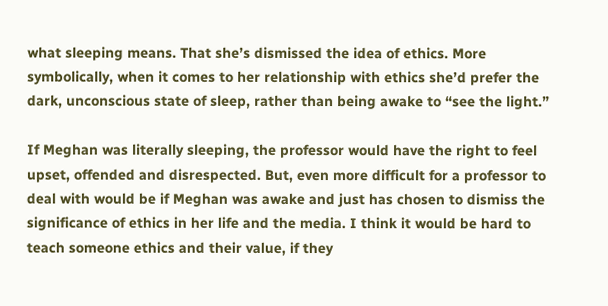what sleeping means. That she’s dismissed the idea of ethics. More symbolically, when it comes to her relationship with ethics she’d prefer the dark, unconscious state of sleep, rather than being awake to “see the light.”

If Meghan was literally sleeping, the professor would have the right to feel upset, offended and disrespected. But, even more difficult for a professor to deal with would be if Meghan was awake and just has chosen to dismiss the significance of ethics in her life and the media. I think it would be hard to teach someone ethics and their value, if they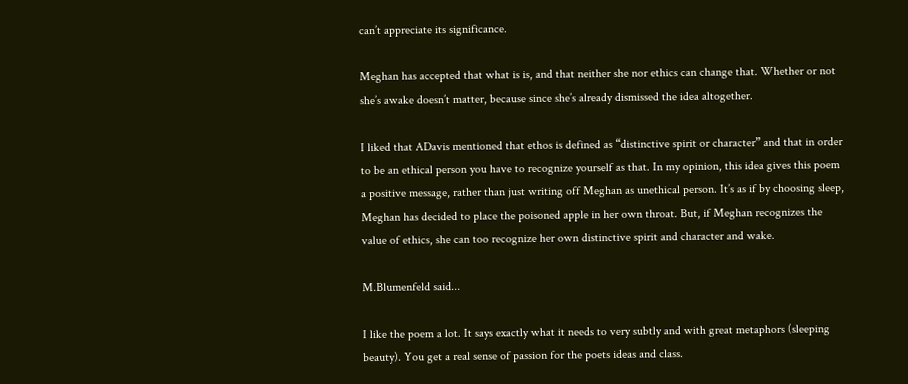can’t appreciate its significance.

Meghan has accepted that what is is, and that neither she nor ethics can change that. Whether or not she’s awake doesn’t matter, because since she’s already dismissed the idea altogether.

I liked that ADavis mentioned that ethos is defined as “distinctive spirit or character” and that in order to be an ethical person you have to recognize yourself as that. In my opinion, this idea gives this poem a positive message, rather than just writing off Meghan as unethical person. It’s as if by choosing sleep, Meghan has decided to place the poisoned apple in her own throat. But, if Meghan recognizes the value of ethics, she can too recognize her own distinctive spirit and character and wake.

M.Blumenfeld said...

I like the poem a lot. It says exactly what it needs to very subtly and with great metaphors (sleeping beauty). You get a real sense of passion for the poets ideas and class.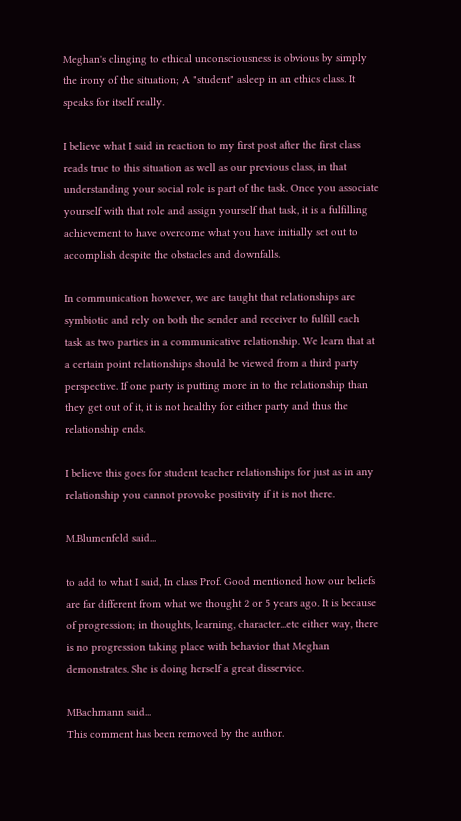Meghan's clinging to ethical unconsciousness is obvious by simply the irony of the situation; A "student" asleep in an ethics class. It speaks for itself really.

I believe what I said in reaction to my first post after the first class reads true to this situation as well as our previous class, in that understanding your social role is part of the task. Once you associate yourself with that role and assign yourself that task, it is a fulfilling achievement to have overcome what you have initially set out to accomplish despite the obstacles and downfalls.

In communication however, we are taught that relationships are symbiotic and rely on both the sender and receiver to fulfill each task as two parties in a communicative relationship. We learn that at a certain point relationships should be viewed from a third party perspective. If one party is putting more in to the relationship than they get out of it, it is not healthy for either party and thus the relationship ends.

I believe this goes for student teacher relationships for just as in any relationship you cannot provoke positivity if it is not there.

M.Blumenfeld said...

to add to what I said, In class Prof. Good mentioned how our beliefs are far different from what we thought 2 or 5 years ago. It is because of progression; in thoughts, learning, character...etc either way, there is no progression taking place with behavior that Meghan demonstrates. She is doing herself a great disservice.

MBachmann said...
This comment has been removed by the author.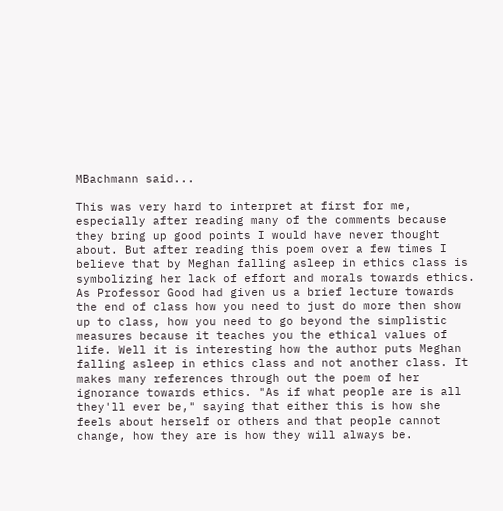MBachmann said...

This was very hard to interpret at first for me, especially after reading many of the comments because they bring up good points I would have never thought about. But after reading this poem over a few times I believe that by Meghan falling asleep in ethics class is symbolizing her lack of effort and morals towards ethics. As Professor Good had given us a brief lecture towards the end of class how you need to just do more then show up to class, how you need to go beyond the simplistic measures because it teaches you the ethical values of life. Well it is interesting how the author puts Meghan falling asleep in ethics class and not another class. It makes many references through out the poem of her ignorance towards ethics. "As if what people are is all they'll ever be," saying that either this is how she feels about herself or others and that people cannot change, how they are is how they will always be.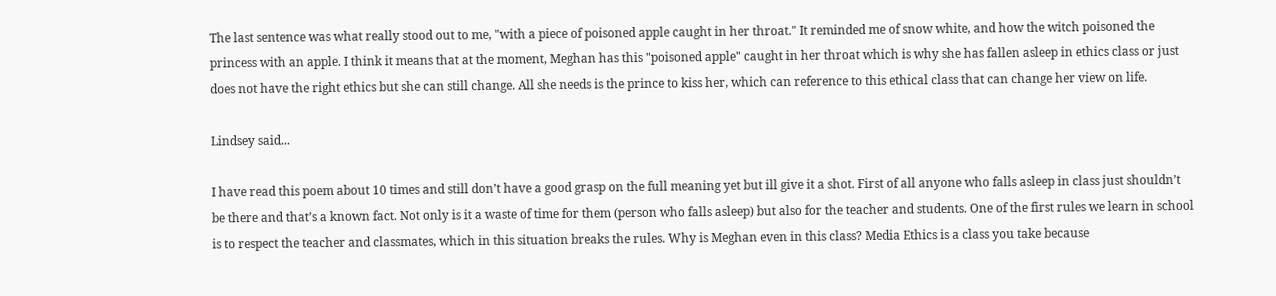The last sentence was what really stood out to me, "with a piece of poisoned apple caught in her throat." It reminded me of snow white, and how the witch poisoned the princess with an apple. I think it means that at the moment, Meghan has this "poisoned apple" caught in her throat which is why she has fallen asleep in ethics class or just does not have the right ethics but she can still change. All she needs is the prince to kiss her, which can reference to this ethical class that can change her view on life.

Lindsey said...

I have read this poem about 10 times and still don’t have a good grasp on the full meaning yet but ill give it a shot. First of all anyone who falls asleep in class just shouldn’t be there and that’s a known fact. Not only is it a waste of time for them (person who falls asleep) but also for the teacher and students. One of the first rules we learn in school is to respect the teacher and classmates, which in this situation breaks the rules. Why is Meghan even in this class? Media Ethics is a class you take because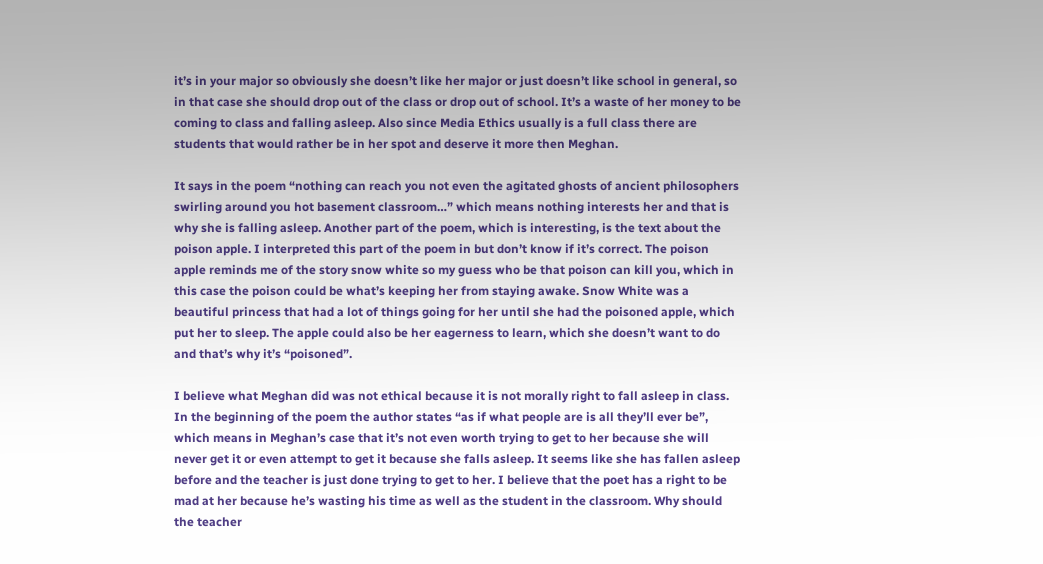it’s in your major so obviously she doesn’t like her major or just doesn’t like school in general, so in that case she should drop out of the class or drop out of school. It’s a waste of her money to be coming to class and falling asleep. Also since Media Ethics usually is a full class there are students that would rather be in her spot and deserve it more then Meghan.

It says in the poem “nothing can reach you not even the agitated ghosts of ancient philosophers swirling around you hot basement classroom…” which means nothing interests her and that is why she is falling asleep. Another part of the poem, which is interesting, is the text about the poison apple. I interpreted this part of the poem in but don’t know if it’s correct. The poison apple reminds me of the story snow white so my guess who be that poison can kill you, which in this case the poison could be what’s keeping her from staying awake. Snow White was a beautiful princess that had a lot of things going for her until she had the poisoned apple, which put her to sleep. The apple could also be her eagerness to learn, which she doesn’t want to do and that’s why it’s “poisoned”.

I believe what Meghan did was not ethical because it is not morally right to fall asleep in class. In the beginning of the poem the author states “as if what people are is all they’ll ever be”, which means in Meghan’s case that it’s not even worth trying to get to her because she will never get it or even attempt to get it because she falls asleep. It seems like she has fallen asleep before and the teacher is just done trying to get to her. I believe that the poet has a right to be mad at her because he’s wasting his time as well as the student in the classroom. Why should the teacher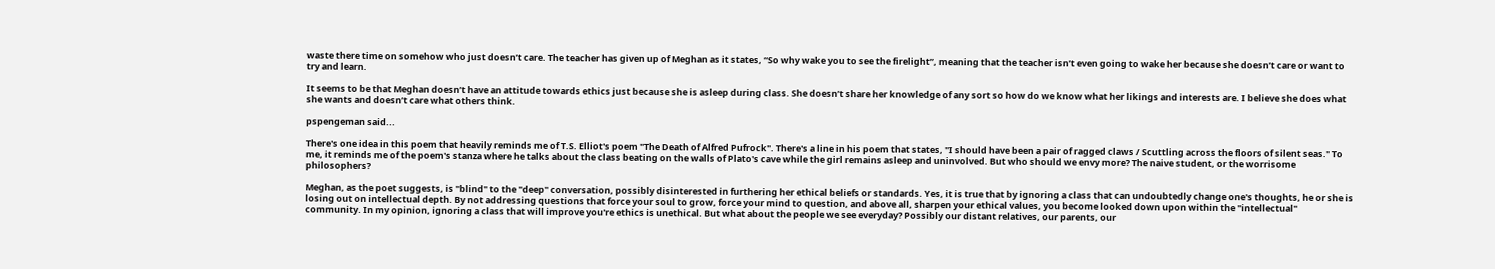waste there time on somehow who just doesn’t care. The teacher has given up of Meghan as it states, “So why wake you to see the firelight”, meaning that the teacher isn’t even going to wake her because she doesn’t care or want to try and learn.

It seems to be that Meghan doesn’t have an attitude towards ethics just because she is asleep during class. She doesn’t share her knowledge of any sort so how do we know what her likings and interests are. I believe she does what she wants and doesn’t care what others think.

pspengeman said...

There's one idea in this poem that heavily reminds me of T.S. Elliot's poem "The Death of Alfred Pufrock". There's a line in his poem that states, "I should have been a pair of ragged claws / Scuttling across the floors of silent seas." To me, it reminds me of the poem's stanza where he talks about the class beating on the walls of Plato's cave while the girl remains asleep and uninvolved. But who should we envy more? The naive student, or the worrisome philosophers?

Meghan, as the poet suggests, is "blind" to the "deep" conversation, possibly disinterested in furthering her ethical beliefs or standards. Yes, it is true that by ignoring a class that can undoubtedly change one's thoughts, he or she is losing out on intellectual depth. By not addressing questions that force your soul to grow, force your mind to question, and above all, sharpen your ethical values, you become looked down upon within the "intellectual" community. In my opinion, ignoring a class that will improve you're ethics is unethical. But what about the people we see everyday? Possibly our distant relatives, our parents, our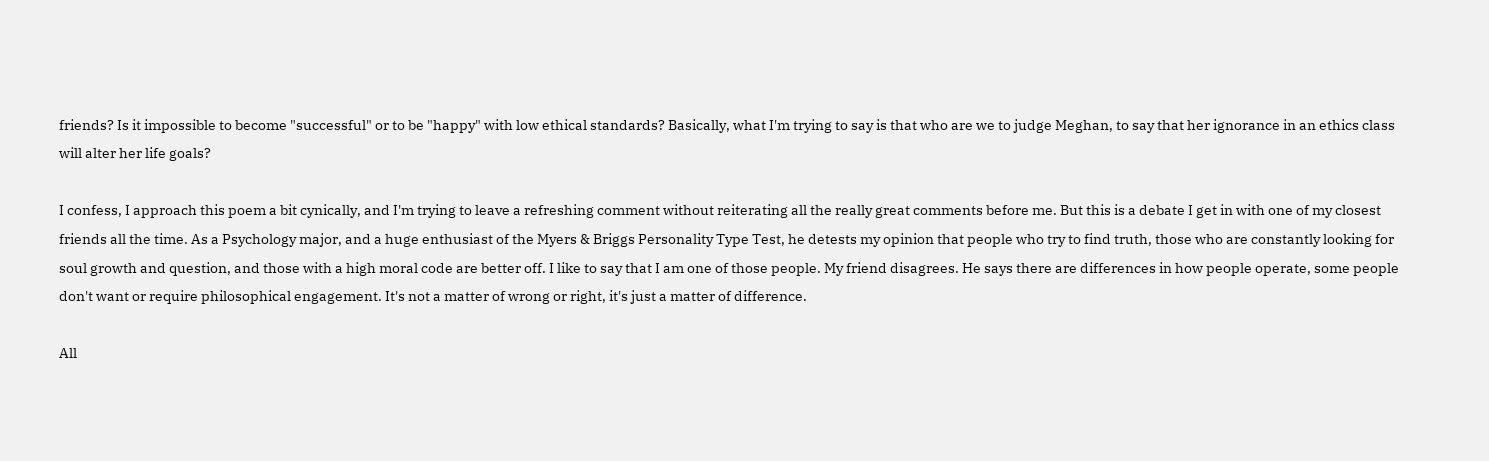friends? Is it impossible to become "successful" or to be "happy" with low ethical standards? Basically, what I'm trying to say is that who are we to judge Meghan, to say that her ignorance in an ethics class will alter her life goals?

I confess, I approach this poem a bit cynically, and I'm trying to leave a refreshing comment without reiterating all the really great comments before me. But this is a debate I get in with one of my closest friends all the time. As a Psychology major, and a huge enthusiast of the Myers & Briggs Personality Type Test, he detests my opinion that people who try to find truth, those who are constantly looking for soul growth and question, and those with a high moral code are better off. I like to say that I am one of those people. My friend disagrees. He says there are differences in how people operate, some people don't want or require philosophical engagement. It's not a matter of wrong or right, it's just a matter of difference.

All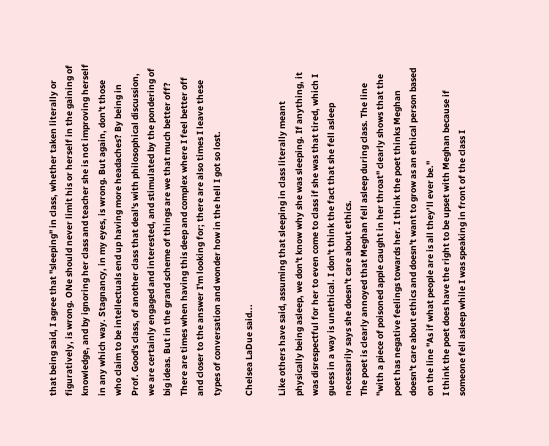that being said, I agree that "sleeping" in class, whether taken literally or figuratively, is wrong. ONe should never limit his or herself in the gaining of knowledge, and by ignoring her class and teacher she is not improving herself in any which way. Stagnancy, in my eyes, is wrong. But again, don't those who claim to be intellectuals end up having more headaches? By being in Prof. Good's class, of another class that deal's with philosophical discussion, we are certainly engaged and interested, and stimulated by the pondering of big ideas. But in the grand scheme of things are we that much better off? There are times when having this deep and complex where I feel better off and closer to the answer I'm looking for; there are also times I leave these types of conversation and wonder how in the hell I got so lost.

Chelsea LaDue said...

Like others have said, assuming that sleeping in class literally meant physically being asleep, we don't know why she was sleeping. If anything, it was disrespectful for her to even come to class if she was that tired, which I guess in a way is unethical. I don't think the fact that she fell asleep necessarily says she doesn't care about ethics.
The poet is clearly annoyed that Meghan fell asleep during class. The line "with a piece of poisoned apple caught in her throat" clearly shows that the poet has negative feelings towards her. I think the poet thinks Meghan doesn't care about ethics and doesn't want to grow as an ethical person based on the line "As if what people are is all they’ll ever be."
I think the poet does have the right to be upset with Meghan because if someone fell asleep while I was speaking in front of the class I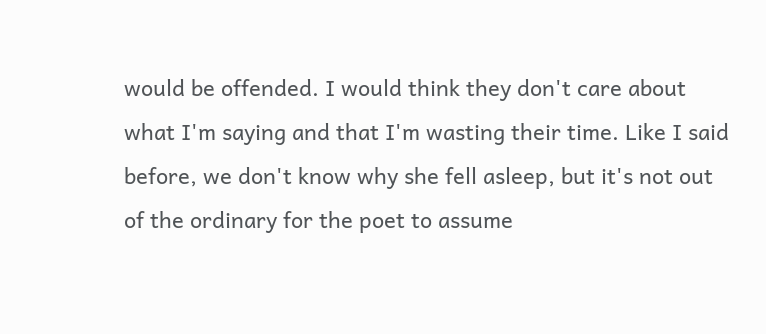would be offended. I would think they don't care about what I'm saying and that I'm wasting their time. Like I said before, we don't know why she fell asleep, but it's not out of the ordinary for the poet to assume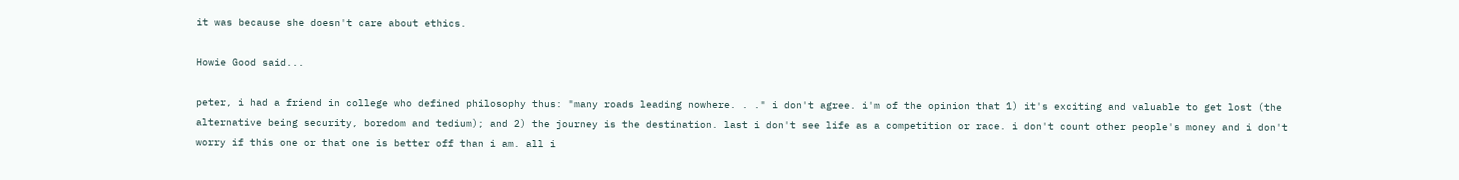it was because she doesn't care about ethics.

Howie Good said...

peter, i had a friend in college who defined philosophy thus: "many roads leading nowhere. . ." i don't agree. i'm of the opinion that 1) it's exciting and valuable to get lost (the alternative being security, boredom and tedium); and 2) the journey is the destination. last i don't see life as a competition or race. i don't count other people's money and i don't worry if this one or that one is better off than i am. all i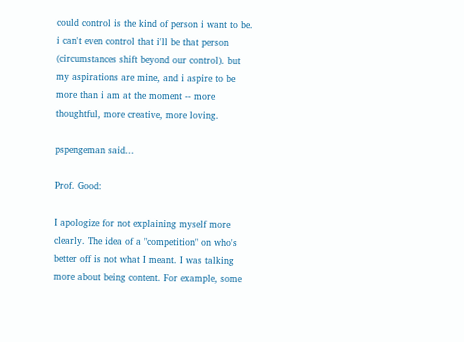could control is the kind of person i want to be. i can't even control that i'll be that person (circumstances shift beyond our control). but my aspirations are mine, and i aspire to be more than i am at the moment -- more thoughtful, more creative, more loving.

pspengeman said...

Prof. Good:

I apologize for not explaining myself more clearly. The idea of a "competition" on who's better off is not what I meant. I was talking more about being content. For example, some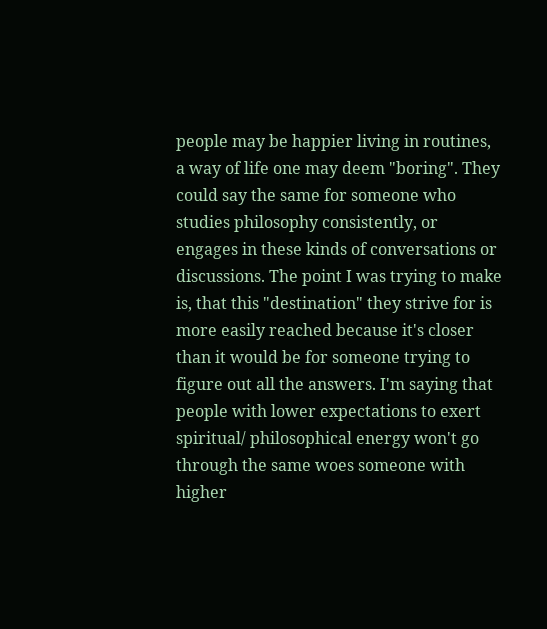people may be happier living in routines, a way of life one may deem "boring". They could say the same for someone who studies philosophy consistently, or engages in these kinds of conversations or discussions. The point I was trying to make is, that this "destination" they strive for is more easily reached because it's closer than it would be for someone trying to figure out all the answers. I'm saying that people with lower expectations to exert spiritual/ philosophical energy won't go through the same woes someone with higher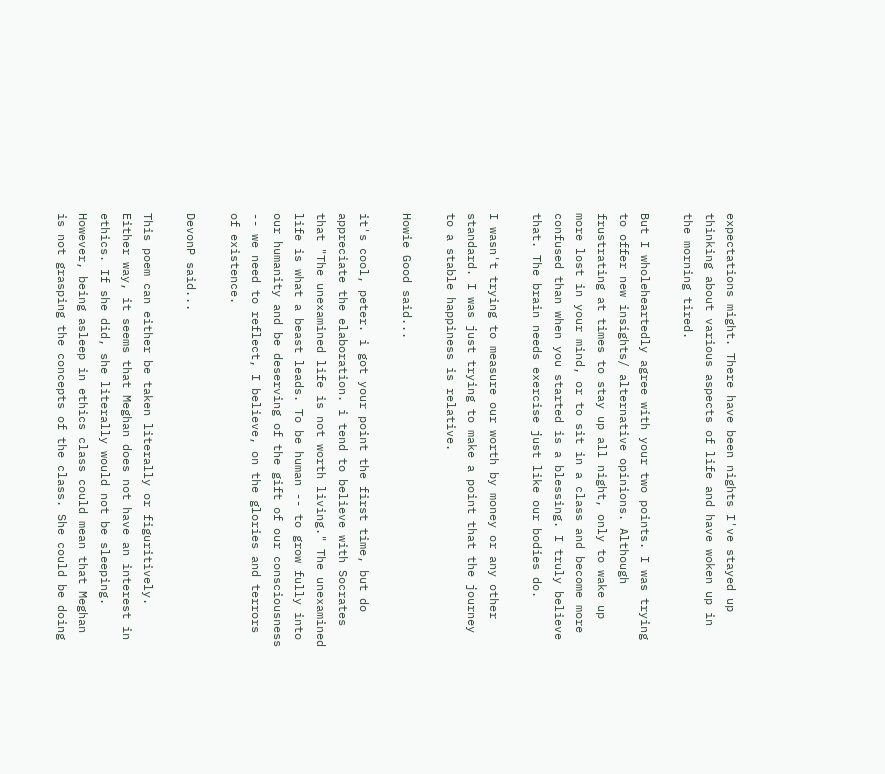expectations might. There have been nights I've stayed up thinking about various aspects of life and have woken up in the morning tired.

But I wholeheartedly agree with your two points. I was trying to offer new insights/ alternative opinions. Although frustrating at times to stay up all night, only to wake up more lost in your mind, or to sit in a class and become more confused than when you started is a blessing. I truly believe that. The brain needs exercise just like our bodies do.

I wasn't trying to measure our worth by money or any other standard. I was just trying to make a point that the journey to a stable happiness is relative.

Howie Good said...

it's cool, peter. i got your point the first time, but do appreciate the elaboration. i tend to believe with Socrates that "The unexamined life is not worth living." The unexamined life is what a beast leads. To be human -- to grow fully into our humanity and be deserving of the gift of our consciousness -- we need to reflect, I believe, on the glories and terrors of existence.

DevonP said...

This poem can either be taken literally or figuritively. Either way, it seems that Meghan does not have an interest in ethics. If she did, she literally would not be sleeping. However, being asleep in ethics class could mean that Meghan is not grasping the concepts of the class. She could be doing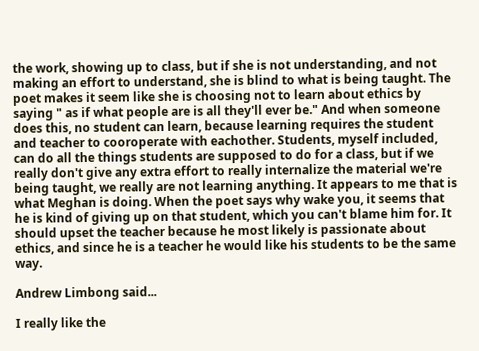the work, showing up to class, but if she is not understanding, and not making an effort to understand, she is blind to what is being taught. The poet makes it seem like she is choosing not to learn about ethics by saying " as if what people are is all they'll ever be." And when someone does this, no student can learn, because learning requires the student and teacher to cooroperate with eachother. Students, myself included, can do all the things students are supposed to do for a class, but if we really don't give any extra effort to really internalize the material we're being taught, we really are not learning anything. It appears to me that is what Meghan is doing. When the poet says why wake you, it seems that he is kind of giving up on that student, which you can't blame him for. It should upset the teacher because he most likely is passionate about ethics, and since he is a teacher he would like his students to be the same way.

Andrew Limbong said...

I really like the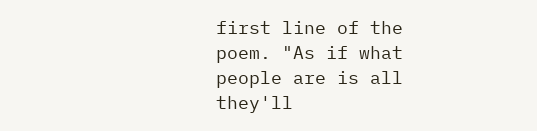first line of the poem. "As if what people are is all they'll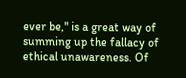ever be," is a great way of summing up the fallacy of ethical unawareness. Of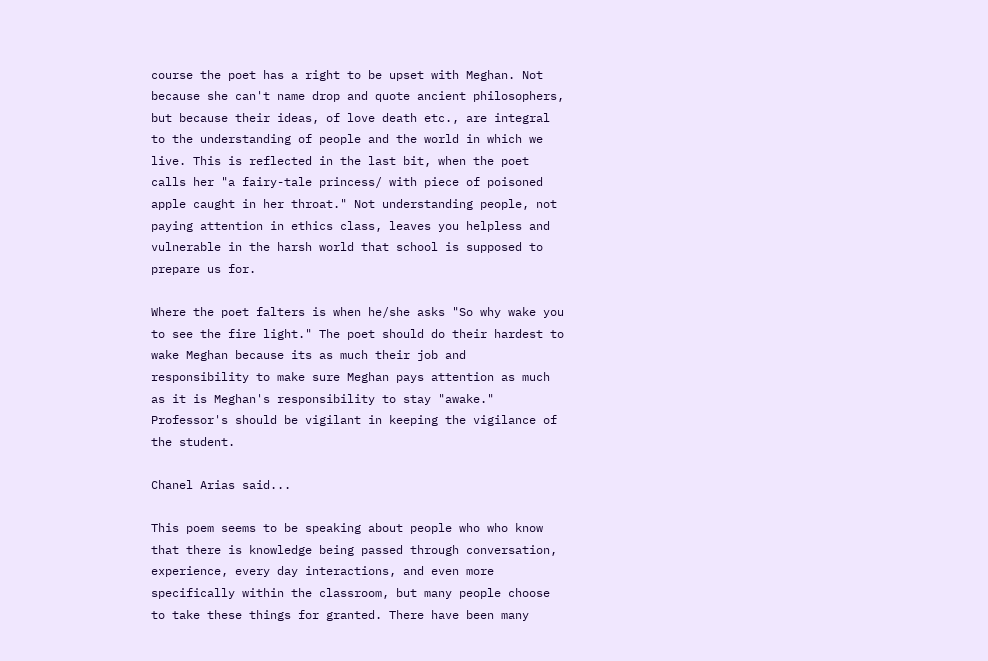course the poet has a right to be upset with Meghan. Not because she can't name drop and quote ancient philosophers, but because their ideas, of love death etc., are integral to the understanding of people and the world in which we live. This is reflected in the last bit, when the poet calls her "a fairy-tale princess/ with piece of poisoned apple caught in her throat." Not understanding people, not paying attention in ethics class, leaves you helpless and vulnerable in the harsh world that school is supposed to prepare us for.

Where the poet falters is when he/she asks "So why wake you to see the fire light." The poet should do their hardest to wake Meghan because its as much their job and responsibility to make sure Meghan pays attention as much as it is Meghan's responsibility to stay "awake." Professor's should be vigilant in keeping the vigilance of the student.

Chanel Arias said...

This poem seems to be speaking about people who who know that there is knowledge being passed through conversation, experience, every day interactions, and even more specifically within the classroom, but many people choose to take these things for granted. There have been many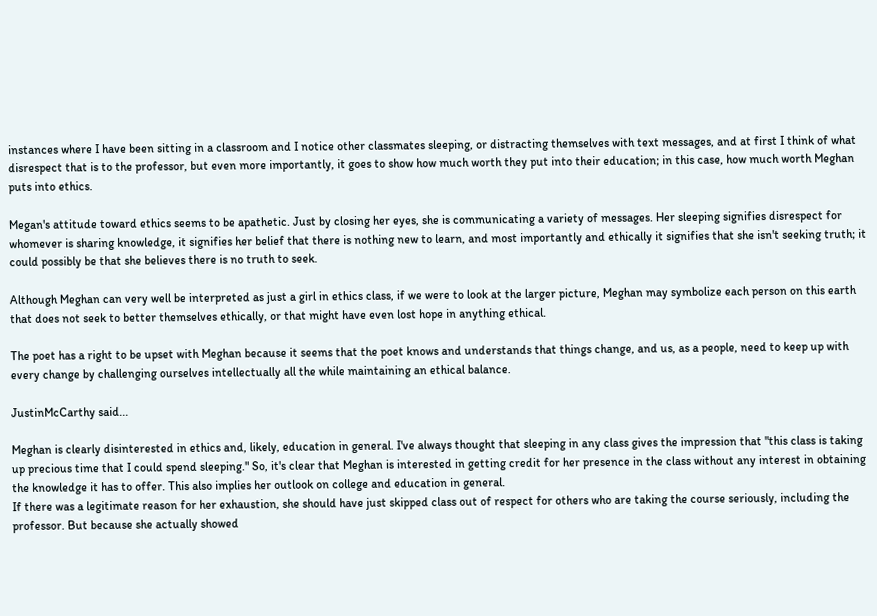instances where I have been sitting in a classroom and I notice other classmates sleeping, or distracting themselves with text messages, and at first I think of what disrespect that is to the professor, but even more importantly, it goes to show how much worth they put into their education; in this case, how much worth Meghan puts into ethics.

Megan's attitude toward ethics seems to be apathetic. Just by closing her eyes, she is communicating a variety of messages. Her sleeping signifies disrespect for whomever is sharing knowledge, it signifies her belief that there is nothing new to learn, and most importantly and ethically it signifies that she isn't seeking truth; it could possibly be that she believes there is no truth to seek.

Although Meghan can very well be interpreted as just a girl in ethics class, if we were to look at the larger picture, Meghan may symbolize each person on this earth that does not seek to better themselves ethically, or that might have even lost hope in anything ethical.

The poet has a right to be upset with Meghan because it seems that the poet knows and understands that things change, and us, as a people, need to keep up with every change by challenging ourselves intellectually all the while maintaining an ethical balance.

JustinMcCarthy said...

Meghan is clearly disinterested in ethics and, likely, education in general. I've always thought that sleeping in any class gives the impression that "this class is taking up precious time that I could spend sleeping." So, it's clear that Meghan is interested in getting credit for her presence in the class without any interest in obtaining the knowledge it has to offer. This also implies her outlook on college and education in general.
If there was a legitimate reason for her exhaustion, she should have just skipped class out of respect for others who are taking the course seriously, including the professor. But because she actually showed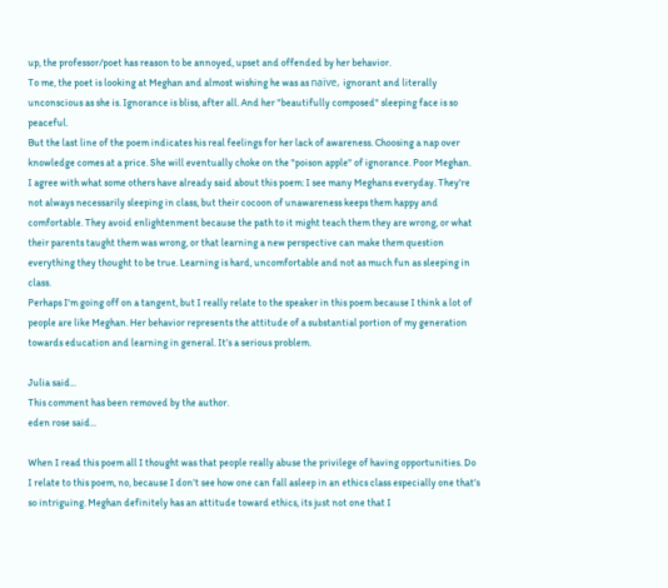up, the professor/poet has reason to be annoyed, upset and offended by her behavior.
To me, the poet is looking at Meghan and almost wishing he was as naïve, ignorant and literally unconscious as she is. Ignorance is bliss, after all. And her "beautifully composed" sleeping face is so peaceful.
But the last line of the poem indicates his real feelings for her lack of awareness. Choosing a nap over knowledge comes at a price. She will eventually choke on the "poison apple" of ignorance. Poor Meghan.
I agree with what some others have already said about this poem: I see many Meghans everyday. They're not always necessarily sleeping in class, but their cocoon of unawareness keeps them happy and comfortable. They avoid enlightenment because the path to it might teach them they are wrong, or what their parents taught them was wrong, or that learning a new perspective can make them question everything they thought to be true. Learning is hard, uncomfortable and not as much fun as sleeping in class.
Perhaps I'm going off on a tangent, but I really relate to the speaker in this poem because I think a lot of people are like Meghan. Her behavior represents the attitude of a substantial portion of my generation towards education and learning in general. It’s a serious problem.

Julia said...
This comment has been removed by the author.
eden rose said...

When I read this poem all I thought was that people really abuse the privilege of having opportunities. Do I relate to this poem, no, because I don’t see how one can fall asleep in an ethics class especially one that’s so intriguing. Meghan definitely has an attitude toward ethics, its just not one that I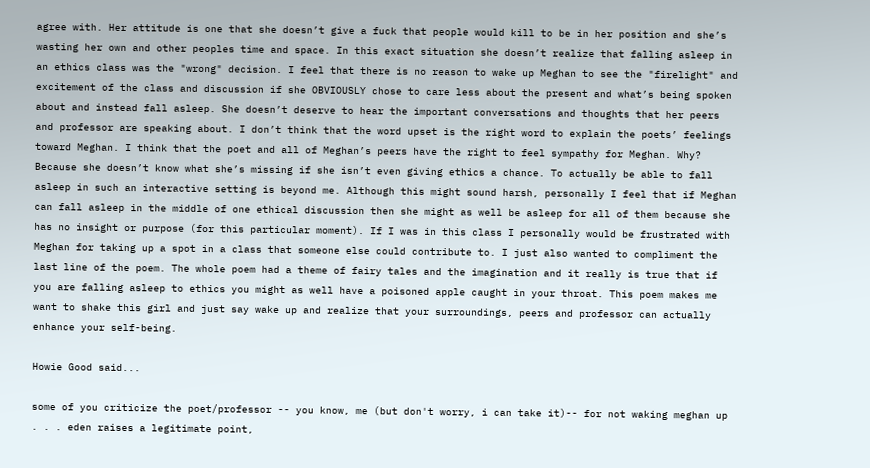agree with. Her attitude is one that she doesn’t give a fuck that people would kill to be in her position and she’s wasting her own and other peoples time and space. In this exact situation she doesn’t realize that falling asleep in an ethics class was the "wrong" decision. I feel that there is no reason to wake up Meghan to see the "firelight" and excitement of the class and discussion if she OBVIOUSLY chose to care less about the present and what’s being spoken about and instead fall asleep. She doesn’t deserve to hear the important conversations and thoughts that her peers and professor are speaking about. I don’t think that the word upset is the right word to explain the poets’ feelings toward Meghan. I think that the poet and all of Meghan’s peers have the right to feel sympathy for Meghan. Why? Because she doesn’t know what she’s missing if she isn’t even giving ethics a chance. To actually be able to fall asleep in such an interactive setting is beyond me. Although this might sound harsh, personally I feel that if Meghan can fall asleep in the middle of one ethical discussion then she might as well be asleep for all of them because she has no insight or purpose (for this particular moment). If I was in this class I personally would be frustrated with Meghan for taking up a spot in a class that someone else could contribute to. I just also wanted to compliment the last line of the poem. The whole poem had a theme of fairy tales and the imagination and it really is true that if you are falling asleep to ethics you might as well have a poisoned apple caught in your throat. This poem makes me want to shake this girl and just say wake up and realize that your surroundings, peers and professor can actually enhance your self-being.

Howie Good said...

some of you criticize the poet/professor -- you know, me (but don't worry, i can take it)-- for not waking meghan up . . . eden raises a legitimate point,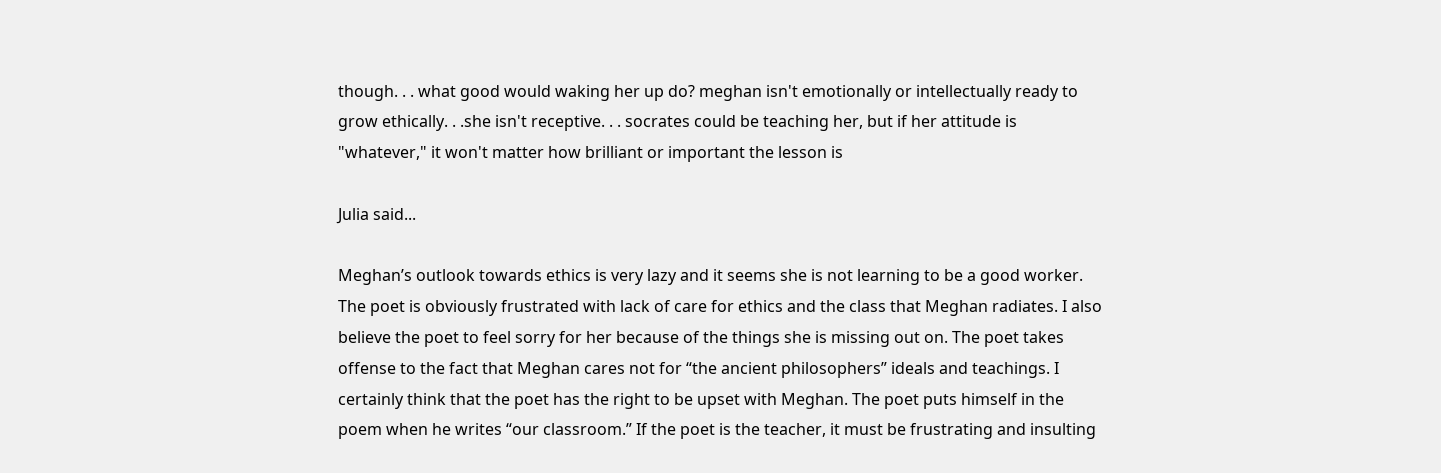though. . . what good would waking her up do? meghan isn't emotionally or intellectually ready to grow ethically. . .she isn't receptive. . . socrates could be teaching her, but if her attitude is "whatever," it won't matter how brilliant or important the lesson is

Julia said...

Meghan’s outlook towards ethics is very lazy and it seems she is not learning to be a good worker. The poet is obviously frustrated with lack of care for ethics and the class that Meghan radiates. I also believe the poet to feel sorry for her because of the things she is missing out on. The poet takes offense to the fact that Meghan cares not for “the ancient philosophers” ideals and teachings. I certainly think that the poet has the right to be upset with Meghan. The poet puts himself in the poem when he writes “our classroom.” If the poet is the teacher, it must be frustrating and insulting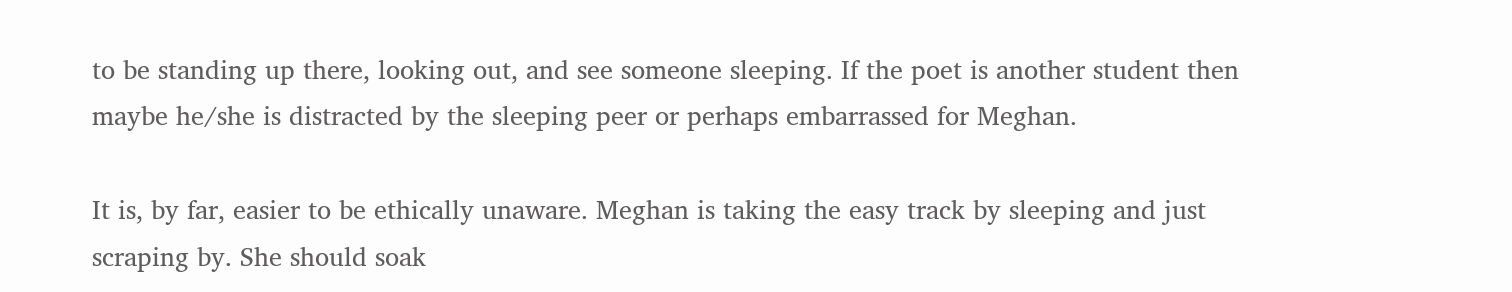to be standing up there, looking out, and see someone sleeping. If the poet is another student then maybe he/she is distracted by the sleeping peer or perhaps embarrassed for Meghan.

It is, by far, easier to be ethically unaware. Meghan is taking the easy track by sleeping and just scraping by. She should soak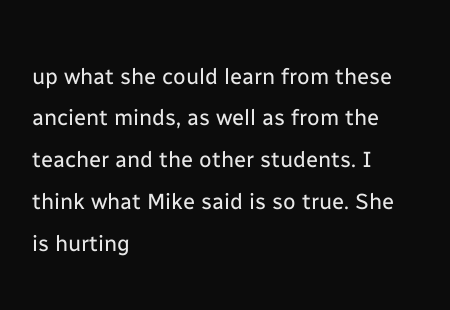up what she could learn from these ancient minds, as well as from the teacher and the other students. I think what Mike said is so true. She is hurting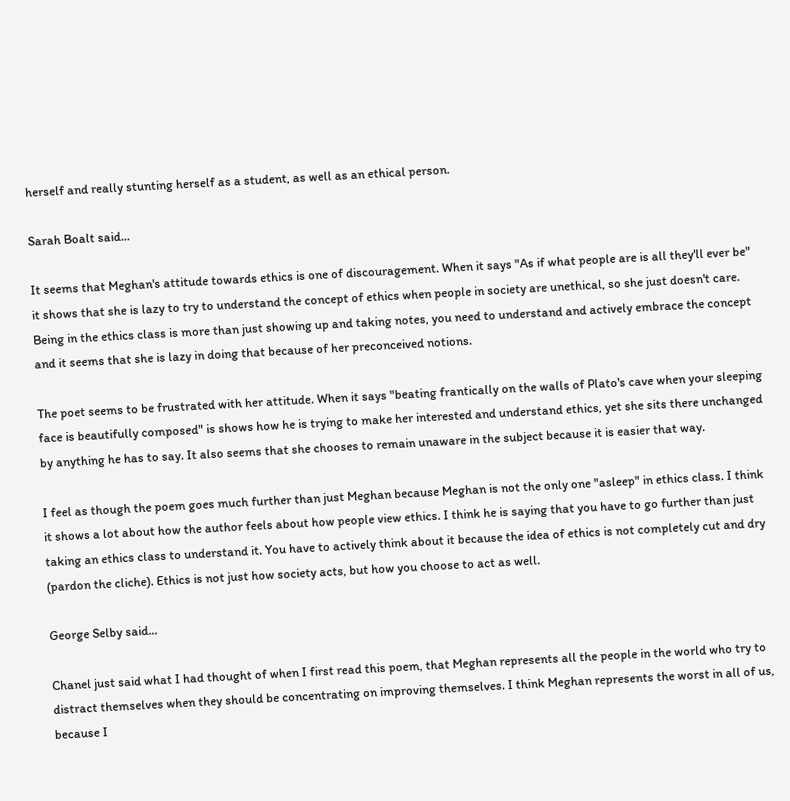herself and really stunting herself as a student, as well as an ethical person.

Sarah Boalt said...

It seems that Meghan's attitude towards ethics is one of discouragement. When it says "As if what people are is all they'll ever be" it shows that she is lazy to try to understand the concept of ethics when people in society are unethical, so she just doesn't care. Being in the ethics class is more than just showing up and taking notes, you need to understand and actively embrace the concept and it seems that she is lazy in doing that because of her preconceived notions.

The poet seems to be frustrated with her attitude. When it says "beating frantically on the walls of Plato's cave when your sleeping face is beautifully composed" is shows how he is trying to make her interested and understand ethics, yet she sits there unchanged by anything he has to say. It also seems that she chooses to remain unaware in the subject because it is easier that way.

I feel as though the poem goes much further than just Meghan because Meghan is not the only one "asleep" in ethics class. I think it shows a lot about how the author feels about how people view ethics. I think he is saying that you have to go further than just taking an ethics class to understand it. You have to actively think about it because the idea of ethics is not completely cut and dry (pardon the cliche). Ethics is not just how society acts, but how you choose to act as well.

George Selby said...

Chanel just said what I had thought of when I first read this poem, that Meghan represents all the people in the world who try to distract themselves when they should be concentrating on improving themselves. I think Meghan represents the worst in all of us, because I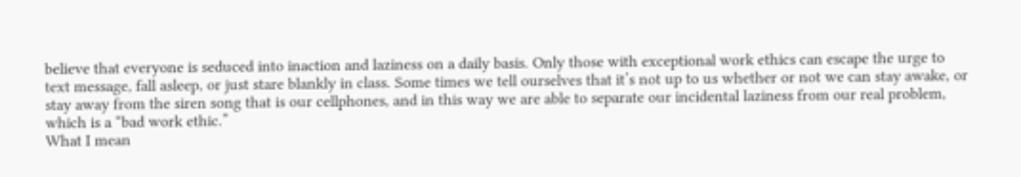believe that everyone is seduced into inaction and laziness on a daily basis. Only those with exceptional work ethics can escape the urge to text message, fall asleep, or just stare blankly in class. Some times we tell ourselves that it’s not up to us whether or not we can stay awake, or stay away from the siren song that is our cellphones, and in this way we are able to separate our incidental laziness from our real problem, which is a “bad work ethic.”
What I mean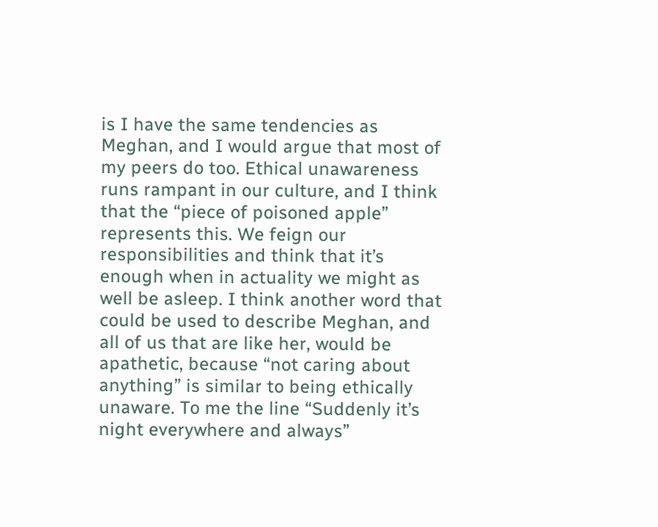is I have the same tendencies as Meghan, and I would argue that most of my peers do too. Ethical unawareness runs rampant in our culture, and I think that the “piece of poisoned apple” represents this. We feign our responsibilities and think that it’s enough when in actuality we might as well be asleep. I think another word that could be used to describe Meghan, and all of us that are like her, would be apathetic, because “not caring about anything” is similar to being ethically unaware. To me the line “Suddenly it’s night everywhere and always”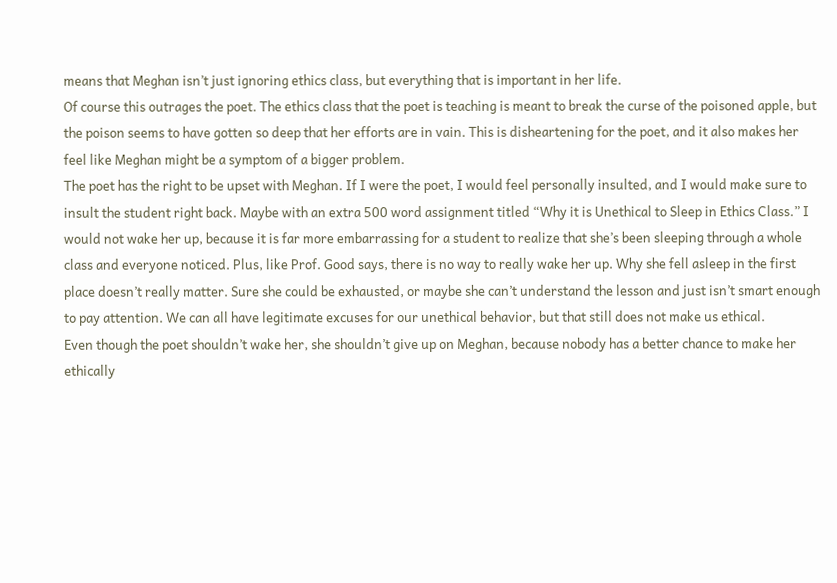means that Meghan isn’t just ignoring ethics class, but everything that is important in her life.
Of course this outrages the poet. The ethics class that the poet is teaching is meant to break the curse of the poisoned apple, but the poison seems to have gotten so deep that her efforts are in vain. This is disheartening for the poet, and it also makes her feel like Meghan might be a symptom of a bigger problem.
The poet has the right to be upset with Meghan. If I were the poet, I would feel personally insulted, and I would make sure to insult the student right back. Maybe with an extra 500 word assignment titled “Why it is Unethical to Sleep in Ethics Class.” I would not wake her up, because it is far more embarrassing for a student to realize that she’s been sleeping through a whole class and everyone noticed. Plus, like Prof. Good says, there is no way to really wake her up. Why she fell asleep in the first place doesn’t really matter. Sure she could be exhausted, or maybe she can’t understand the lesson and just isn’t smart enough to pay attention. We can all have legitimate excuses for our unethical behavior, but that still does not make us ethical.
Even though the poet shouldn’t wake her, she shouldn’t give up on Meghan, because nobody has a better chance to make her ethically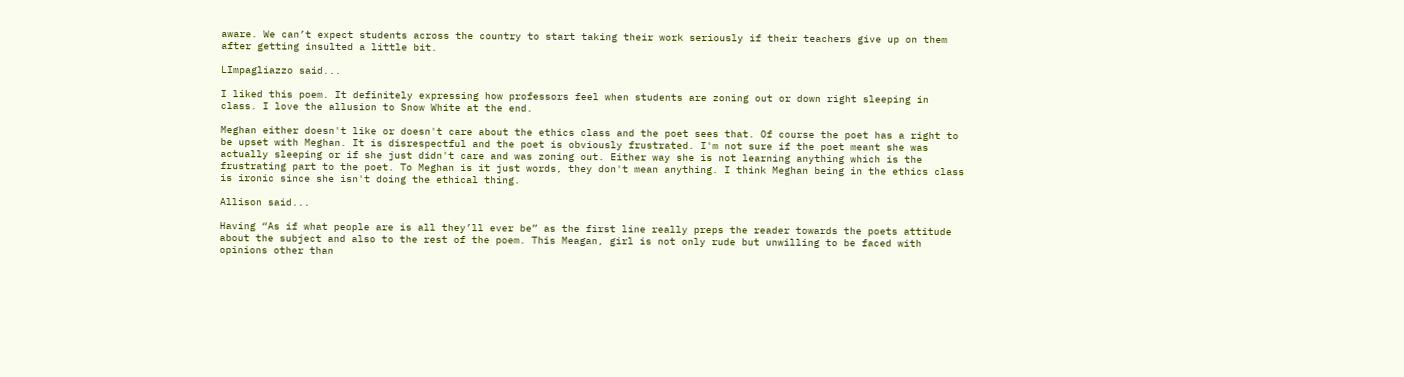aware. We can’t expect students across the country to start taking their work seriously if their teachers give up on them after getting insulted a little bit.

LImpagliazzo said...

I liked this poem. It definitely expressing how professors feel when students are zoning out or down right sleeping in class. I love the allusion to Snow White at the end.

Meghan either doesn't like or doesn't care about the ethics class and the poet sees that. Of course the poet has a right to be upset with Meghan. It is disrespectful and the poet is obviously frustrated. I'm not sure if the poet meant she was actually sleeping or if she just didn't care and was zoning out. Either way she is not learning anything which is the frustrating part to the poet. To Meghan is it just words, they don't mean anything. I think Meghan being in the ethics class is ironic since she isn't doing the ethical thing.

Allison said...

Having “As if what people are is all they’ll ever be” as the first line really preps the reader towards the poets attitude about the subject and also to the rest of the poem. This Meagan, girl is not only rude but unwilling to be faced with opinions other than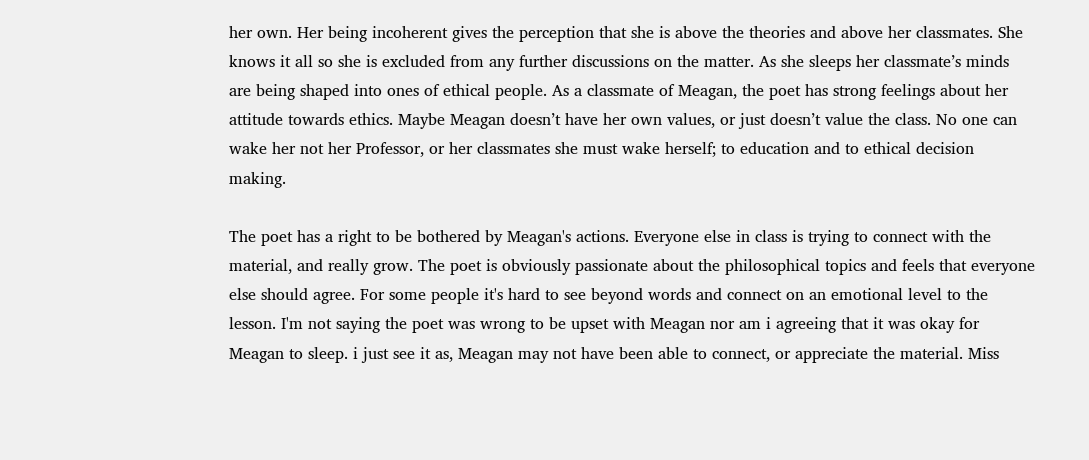her own. Her being incoherent gives the perception that she is above the theories and above her classmates. She knows it all so she is excluded from any further discussions on the matter. As she sleeps her classmate’s minds are being shaped into ones of ethical people. As a classmate of Meagan, the poet has strong feelings about her attitude towards ethics. Maybe Meagan doesn’t have her own values, or just doesn’t value the class. No one can wake her not her Professor, or her classmates she must wake herself; to education and to ethical decision making.

The poet has a right to be bothered by Meagan's actions. Everyone else in class is trying to connect with the material, and really grow. The poet is obviously passionate about the philosophical topics and feels that everyone else should agree. For some people it's hard to see beyond words and connect on an emotional level to the lesson. I'm not saying the poet was wrong to be upset with Meagan nor am i agreeing that it was okay for Meagan to sleep. i just see it as, Meagan may not have been able to connect, or appreciate the material. Miss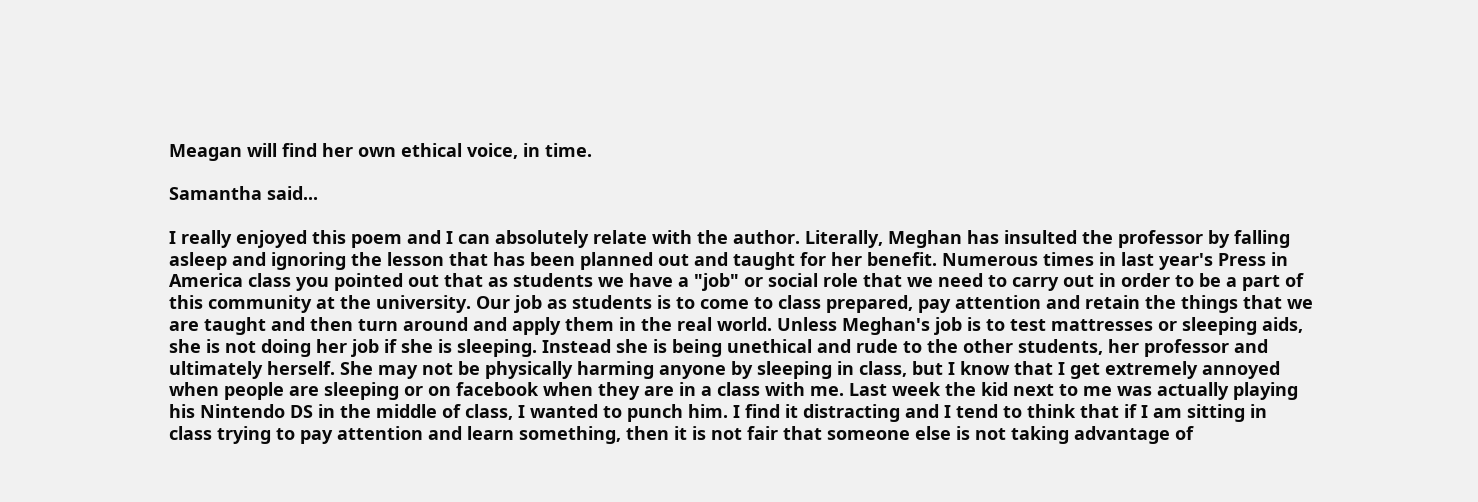Meagan will find her own ethical voice, in time.

Samantha said...

I really enjoyed this poem and I can absolutely relate with the author. Literally, Meghan has insulted the professor by falling asleep and ignoring the lesson that has been planned out and taught for her benefit. Numerous times in last year's Press in America class you pointed out that as students we have a "job" or social role that we need to carry out in order to be a part of this community at the university. Our job as students is to come to class prepared, pay attention and retain the things that we are taught and then turn around and apply them in the real world. Unless Meghan's job is to test mattresses or sleeping aids, she is not doing her job if she is sleeping. Instead she is being unethical and rude to the other students, her professor and ultimately herself. She may not be physically harming anyone by sleeping in class, but I know that I get extremely annoyed when people are sleeping or on facebook when they are in a class with me. Last week the kid next to me was actually playing his Nintendo DS in the middle of class, I wanted to punch him. I find it distracting and I tend to think that if I am sitting in class trying to pay attention and learn something, then it is not fair that someone else is not taking advantage of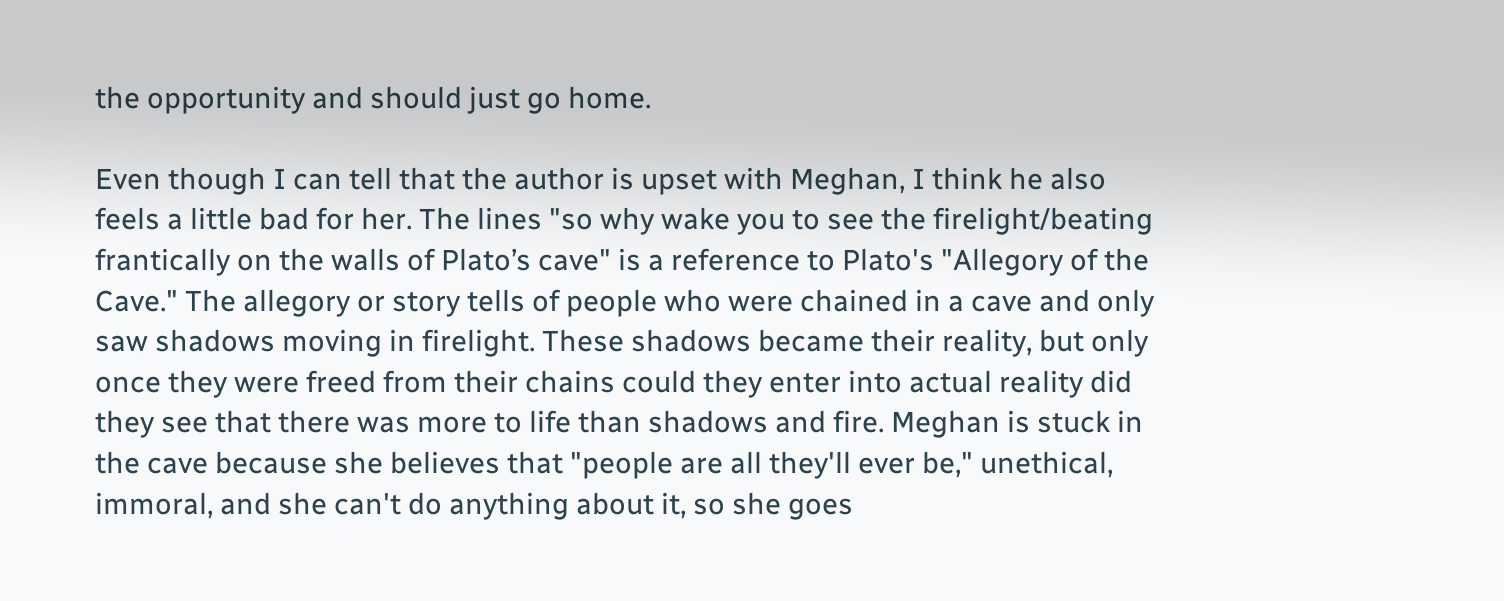the opportunity and should just go home.

Even though I can tell that the author is upset with Meghan, I think he also feels a little bad for her. The lines "so why wake you to see the firelight/beating frantically on the walls of Plato’s cave" is a reference to Plato's "Allegory of the Cave." The allegory or story tells of people who were chained in a cave and only saw shadows moving in firelight. These shadows became their reality, but only once they were freed from their chains could they enter into actual reality did they see that there was more to life than shadows and fire. Meghan is stuck in the cave because she believes that "people are all they'll ever be," unethical, immoral, and she can't do anything about it, so she goes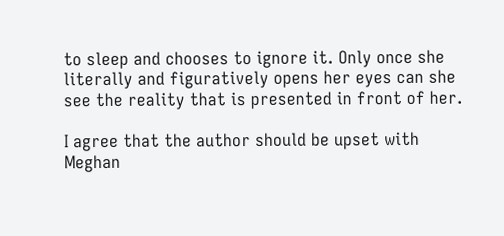to sleep and chooses to ignore it. Only once she literally and figuratively opens her eyes can she see the reality that is presented in front of her.

I agree that the author should be upset with Meghan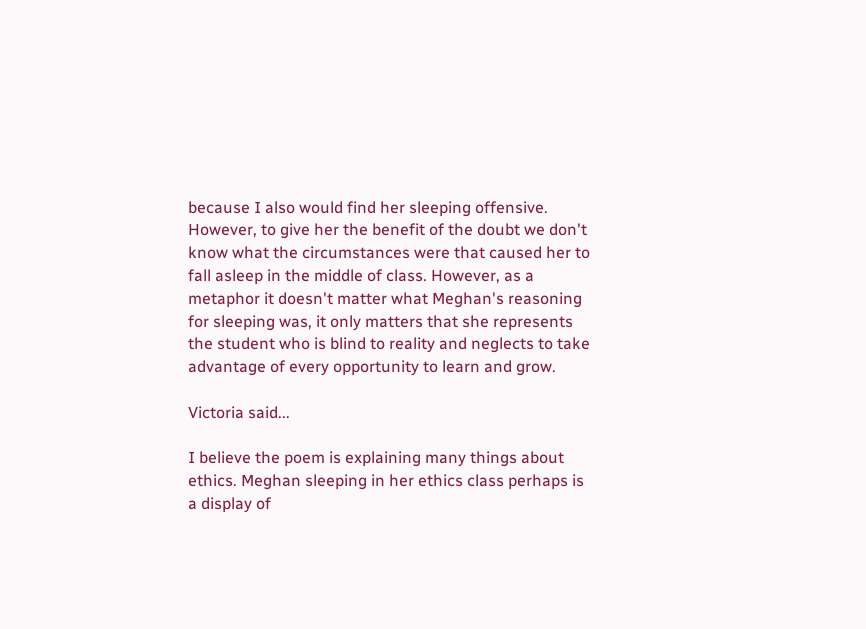because I also would find her sleeping offensive. However, to give her the benefit of the doubt we don't know what the circumstances were that caused her to fall asleep in the middle of class. However, as a metaphor it doesn't matter what Meghan's reasoning for sleeping was, it only matters that she represents the student who is blind to reality and neglects to take advantage of every opportunity to learn and grow.

Victoria said...

I believe the poem is explaining many things about ethics. Meghan sleeping in her ethics class perhaps is a display of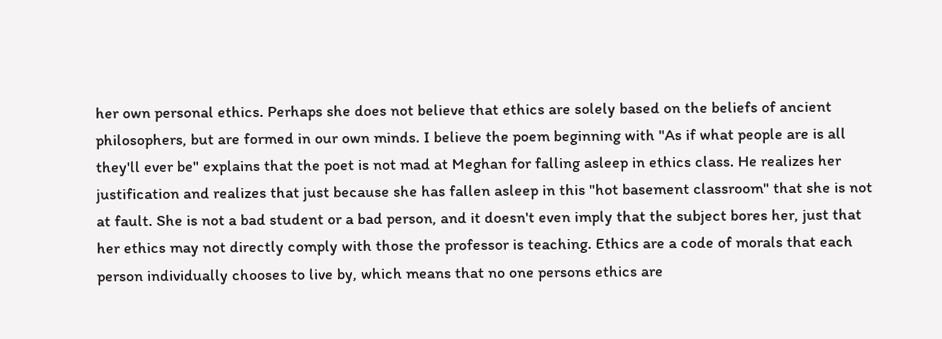her own personal ethics. Perhaps she does not believe that ethics are solely based on the beliefs of ancient philosophers, but are formed in our own minds. I believe the poem beginning with "As if what people are is all they'll ever be" explains that the poet is not mad at Meghan for falling asleep in ethics class. He realizes her justification and realizes that just because she has fallen asleep in this "hot basement classroom" that she is not at fault. She is not a bad student or a bad person, and it doesn't even imply that the subject bores her, just that her ethics may not directly comply with those the professor is teaching. Ethics are a code of morals that each person individually chooses to live by, which means that no one persons ethics are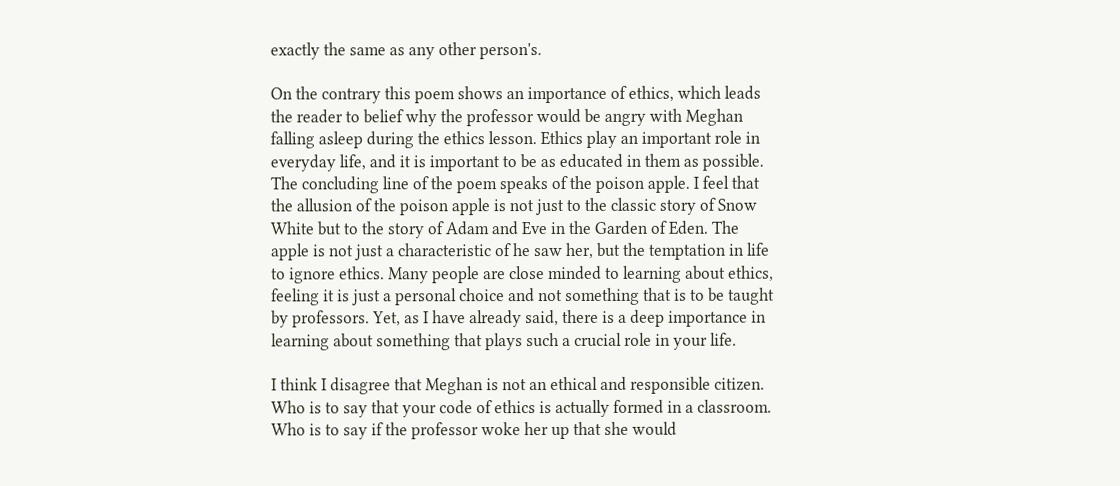exactly the same as any other person's.

On the contrary this poem shows an importance of ethics, which leads the reader to belief why the professor would be angry with Meghan falling asleep during the ethics lesson. Ethics play an important role in everyday life, and it is important to be as educated in them as possible. The concluding line of the poem speaks of the poison apple. I feel that the allusion of the poison apple is not just to the classic story of Snow White but to the story of Adam and Eve in the Garden of Eden. The apple is not just a characteristic of he saw her, but the temptation in life to ignore ethics. Many people are close minded to learning about ethics, feeling it is just a personal choice and not something that is to be taught by professors. Yet, as I have already said, there is a deep importance in learning about something that plays such a crucial role in your life.

I think I disagree that Meghan is not an ethical and responsible citizen. Who is to say that your code of ethics is actually formed in a classroom. Who is to say if the professor woke her up that she would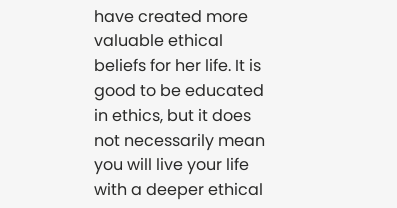have created more valuable ethical beliefs for her life. It is good to be educated in ethics, but it does not necessarily mean you will live your life with a deeper ethical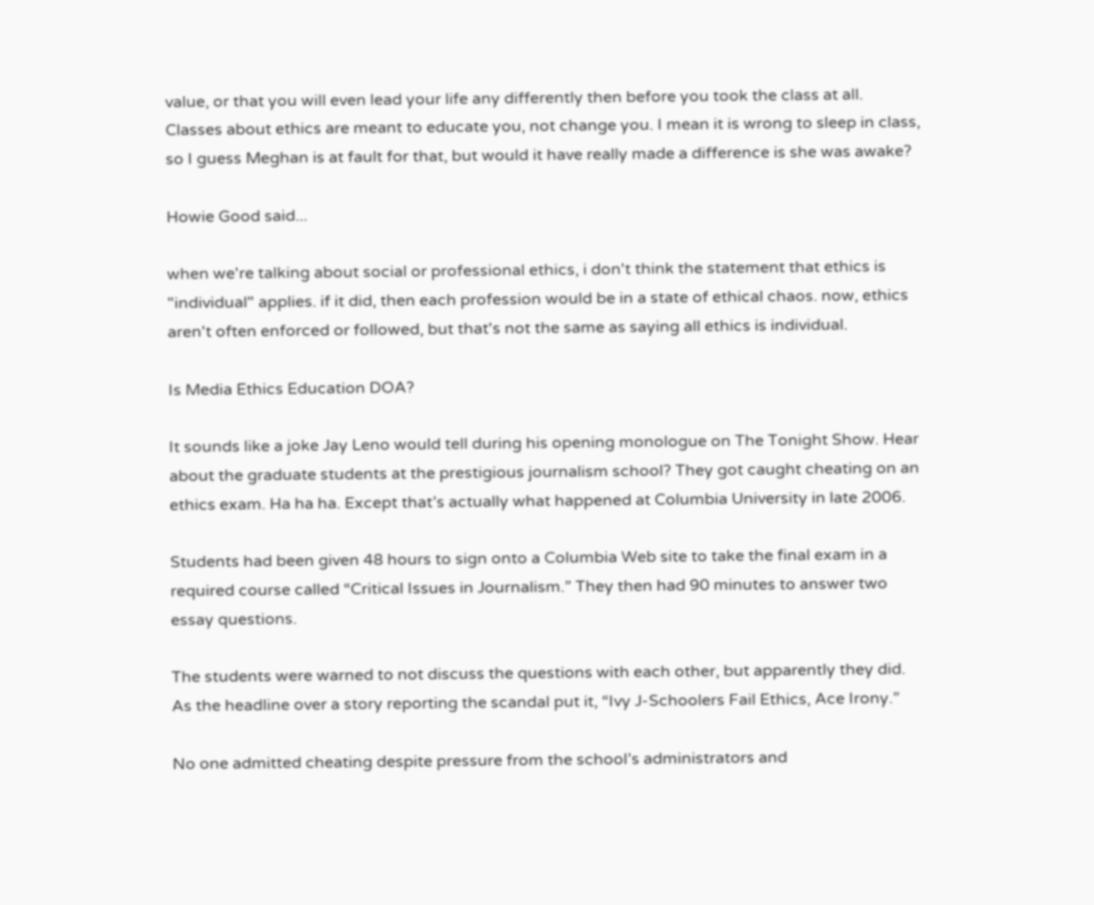value, or that you will even lead your life any differently then before you took the class at all. Classes about ethics are meant to educate you, not change you. I mean it is wrong to sleep in class, so I guess Meghan is at fault for that, but would it have really made a difference is she was awake?

Howie Good said...

when we're talking about social or professional ethics, i don't think the statement that ethics is "individual" applies. if it did, then each profession would be in a state of ethical chaos. now, ethics aren't often enforced or followed, but that's not the same as saying all ethics is individual.

Is Media Ethics Education DOA?

It sounds like a joke Jay Leno would tell during his opening monologue on The Tonight Show. Hear about the graduate students at the prestigious journalism school? They got caught cheating on an ethics exam. Ha ha ha. Except that’s actually what happened at Columbia University in late 2006.

Students had been given 48 hours to sign onto a Columbia Web site to take the final exam in a required course called “Critical Issues in Journalism.” They then had 90 minutes to answer two essay questions.

The students were warned to not discuss the questions with each other, but apparently they did. As the headline over a story reporting the scandal put it, “Ivy J-Schoolers Fail Ethics, Ace Irony.”

No one admitted cheating despite pressure from the school’s administrators and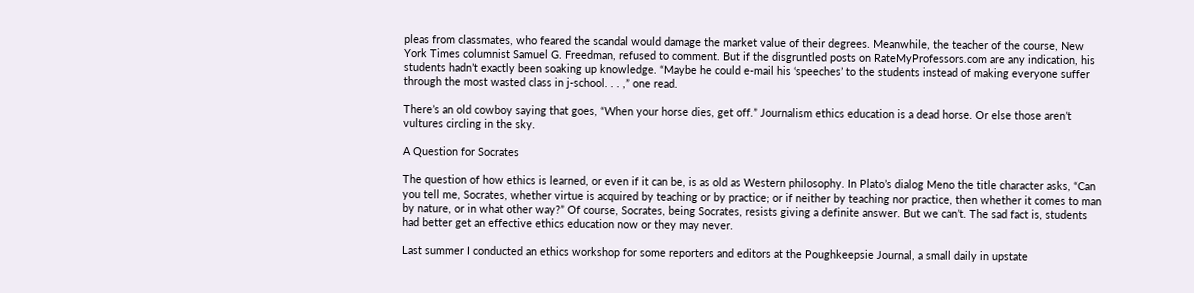pleas from classmates, who feared the scandal would damage the market value of their degrees. Meanwhile, the teacher of the course, New York Times columnist Samuel G. Freedman, refused to comment. But if the disgruntled posts on RateMyProfessors.com are any indication, his students hadn’t exactly been soaking up knowledge. “Maybe he could e-mail his ‘speeches’ to the students instead of making everyone suffer through the most wasted class in j-school. . . ,” one read.

There’s an old cowboy saying that goes, “When your horse dies, get off.” Journalism ethics education is a dead horse. Or else those aren’t vultures circling in the sky.

A Question for Socrates

The question of how ethics is learned, or even if it can be, is as old as Western philosophy. In Plato’s dialog Meno the title character asks, “Can you tell me, Socrates, whether virtue is acquired by teaching or by practice; or if neither by teaching nor practice, then whether it comes to man by nature, or in what other way?” Of course, Socrates, being Socrates, resists giving a definite answer. But we can’t. The sad fact is, students had better get an effective ethics education now or they may never.

Last summer I conducted an ethics workshop for some reporters and editors at the Poughkeepsie Journal, a small daily in upstate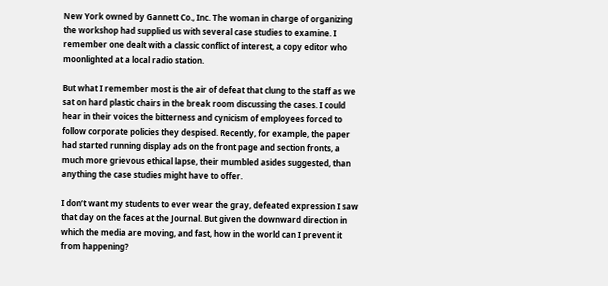New York owned by Gannett Co., Inc. The woman in charge of organizing the workshop had supplied us with several case studies to examine. I remember one dealt with a classic conflict of interest, a copy editor who moonlighted at a local radio station.

But what I remember most is the air of defeat that clung to the staff as we sat on hard plastic chairs in the break room discussing the cases. I could hear in their voices the bitterness and cynicism of employees forced to follow corporate policies they despised. Recently, for example, the paper had started running display ads on the front page and section fronts, a much more grievous ethical lapse, their mumbled asides suggested, than anything the case studies might have to offer.

I don’t want my students to ever wear the gray, defeated expression I saw that day on the faces at the Journal. But given the downward direction in which the media are moving, and fast, how in the world can I prevent it from happening?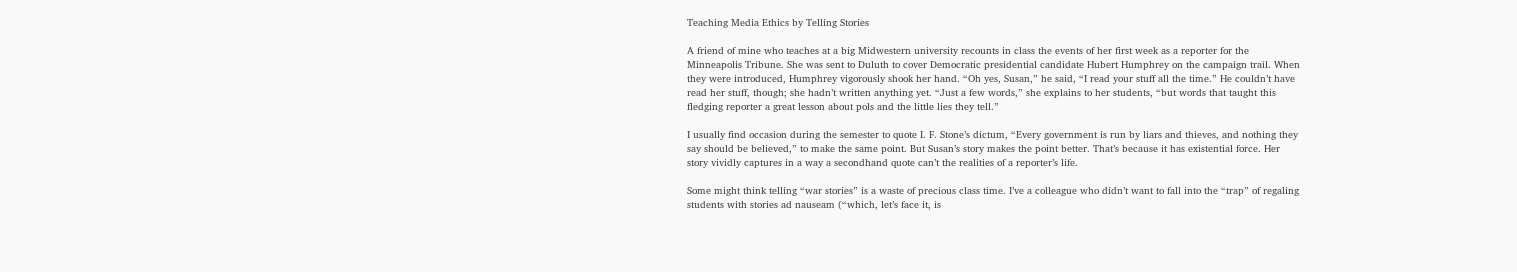Teaching Media Ethics by Telling Stories

A friend of mine who teaches at a big Midwestern university recounts in class the events of her first week as a reporter for the Minneapolis Tribune. She was sent to Duluth to cover Democratic presidential candidate Hubert Humphrey on the campaign trail. When they were introduced, Humphrey vigorously shook her hand. “Oh yes, Susan,” he said, “I read your stuff all the time.” He couldn’t have read her stuff, though; she hadn’t written anything yet. “Just a few words,” she explains to her students, “but words that taught this fledging reporter a great lesson about pols and the little lies they tell.”

I usually find occasion during the semester to quote I. F. Stone’s dictum, “Every government is run by liars and thieves, and nothing they say should be believed,” to make the same point. But Susan’s story makes the point better. That’s because it has existential force. Her story vividly captures in a way a secondhand quote can’t the realities of a reporter’s life.

Some might think telling “war stories” is a waste of precious class time. I’ve a colleague who didn’t want to fall into the “trap” of regaling students with stories ad nauseam (“which, let’s face it, is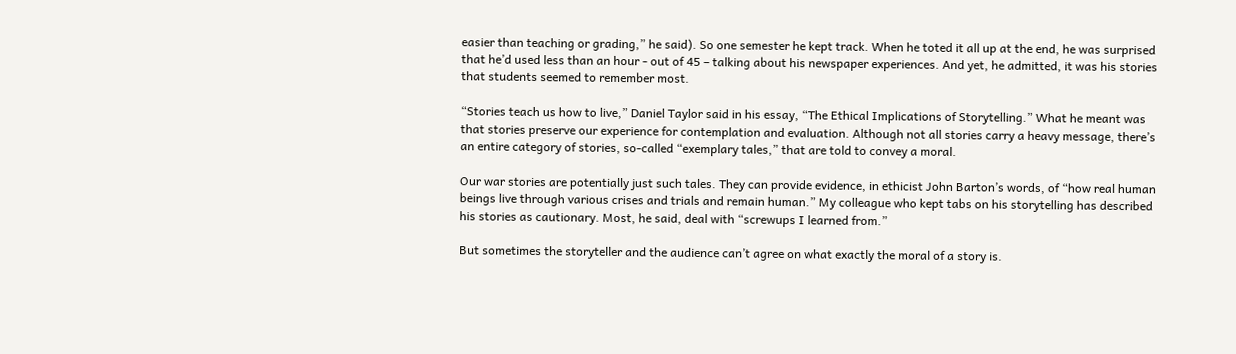easier than teaching or grading,” he said). So one semester he kept track. When he toted it all up at the end, he was surprised that he’d used less than an hour - out of 45 – talking about his newspaper experiences. And yet, he admitted, it was his stories that students seemed to remember most.

“Stories teach us how to live,” Daniel Taylor said in his essay, “The Ethical Implications of Storytelling.” What he meant was that stories preserve our experience for contemplation and evaluation. Although not all stories carry a heavy message, there’s an entire category of stories, so-called “exemplary tales,” that are told to convey a moral.

Our war stories are potentially just such tales. They can provide evidence, in ethicist John Barton’s words, of “how real human beings live through various crises and trials and remain human.” My colleague who kept tabs on his storytelling has described his stories as cautionary. Most, he said, deal with “screwups I learned from.”

But sometimes the storyteller and the audience can’t agree on what exactly the moral of a story is.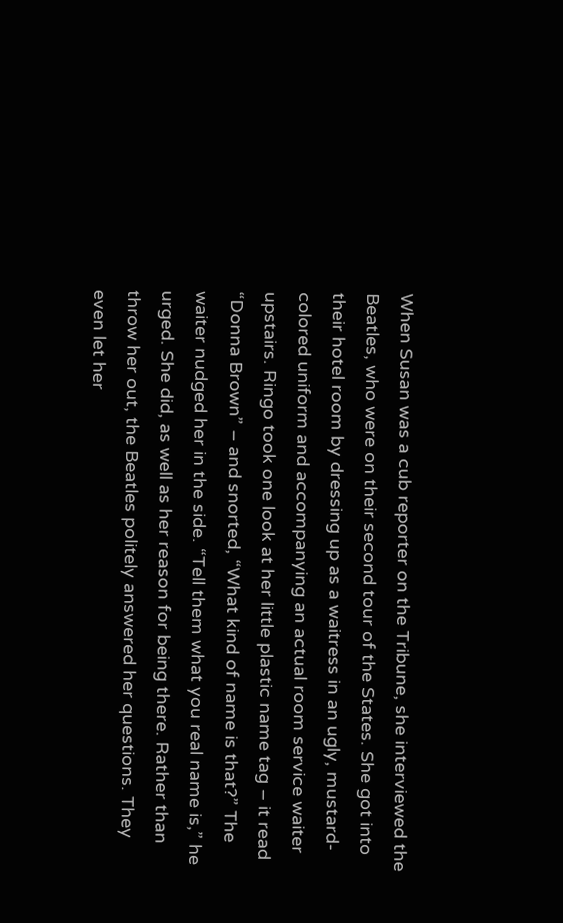When Susan was a cub reporter on the Tribune, she interviewed the Beatles, who were on their second tour of the States. She got into their hotel room by dressing up as a waitress in an ugly, mustard-colored uniform and accompanying an actual room service waiter upstairs. Ringo took one look at her little plastic name tag – it read “Donna Brown” – and snorted, “What kind of name is that?” The waiter nudged her in the side. “Tell them what you real name is,” he urged. She did, as well as her reason for being there. Rather than throw her out, the Beatles politely answered her questions. They even let her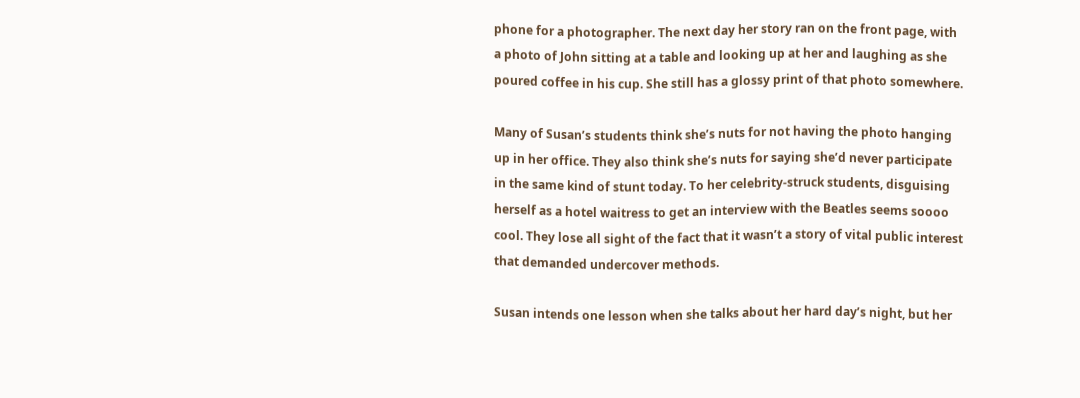phone for a photographer. The next day her story ran on the front page, with a photo of John sitting at a table and looking up at her and laughing as she poured coffee in his cup. She still has a glossy print of that photo somewhere.

Many of Susan’s students think she’s nuts for not having the photo hanging up in her office. They also think she’s nuts for saying she’d never participate in the same kind of stunt today. To her celebrity-struck students, disguising herself as a hotel waitress to get an interview with the Beatles seems soooo cool. They lose all sight of the fact that it wasn’t a story of vital public interest that demanded undercover methods.

Susan intends one lesson when she talks about her hard day’s night, but her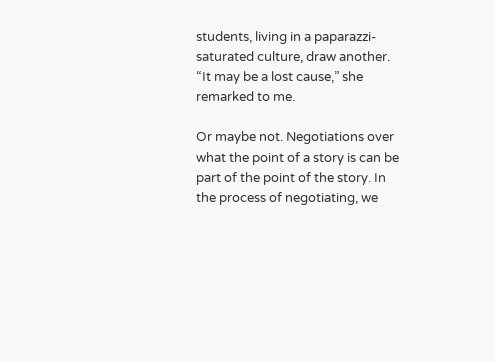students, living in a paparazzi-saturated culture, draw another. “It may be a lost cause,” she remarked to me.

Or maybe not. Negotiations over what the point of a story is can be part of the point of the story. In the process of negotiating, we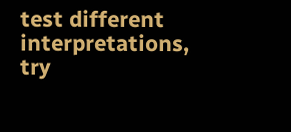test different interpretations, try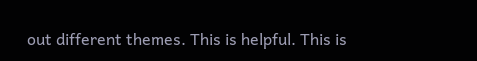out different themes. This is helpful. This is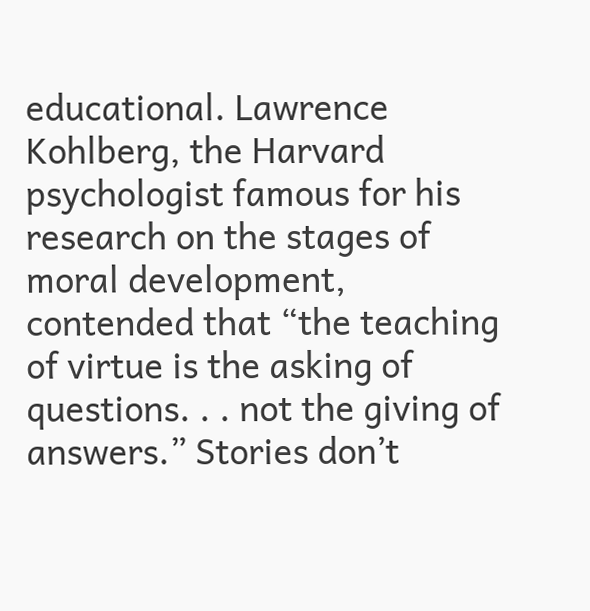educational. Lawrence Kohlberg, the Harvard psychologist famous for his research on the stages of moral development, contended that “the teaching of virtue is the asking of questions. . . not the giving of answers.” Stories don’t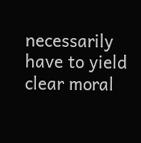necessarily have to yield clear moral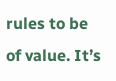rules to be of value. It’s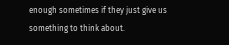enough sometimes if they just give us something to think about.